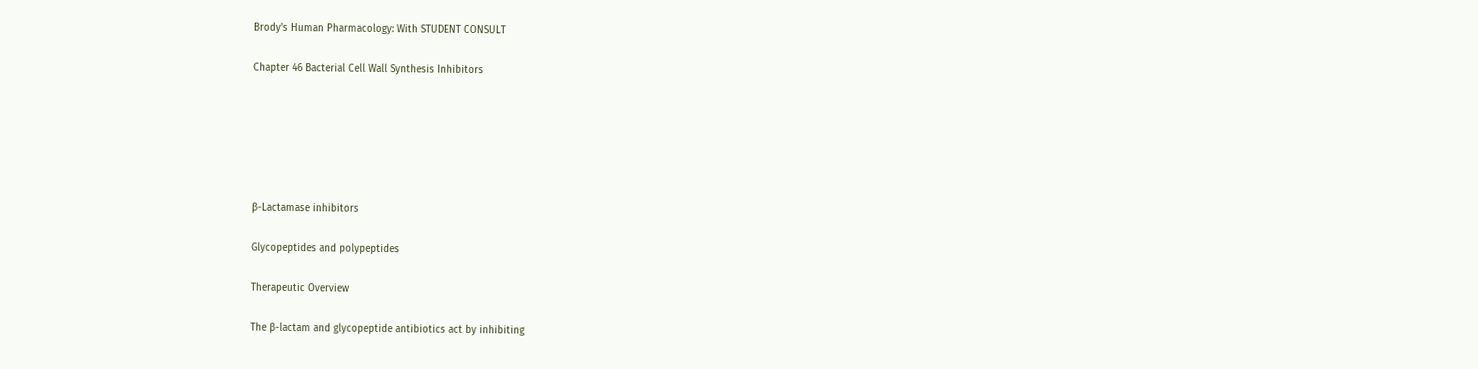Brody's Human Pharmacology: With STUDENT CONSULT

Chapter 46 Bacterial Cell Wall Synthesis Inhibitors






β-Lactamase inhibitors

Glycopeptides and polypeptides

Therapeutic Overview

The β-lactam and glycopeptide antibiotics act by inhibiting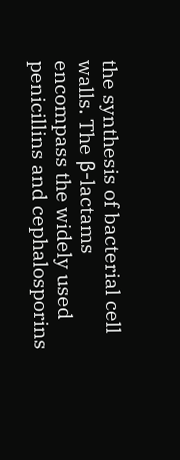the synthesis of bacterial cell walls. The β-lactams encompass the widely used penicillins and cephalosporins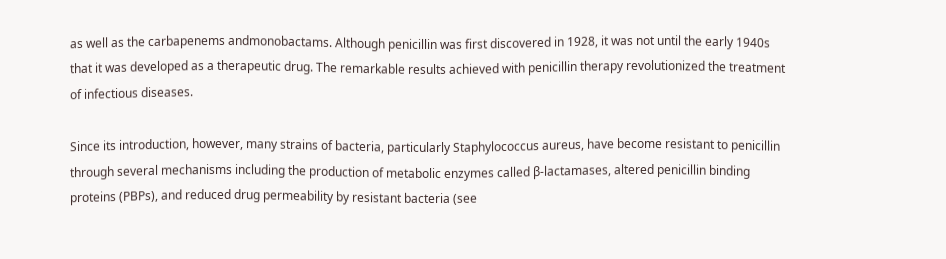as well as the carbapenems andmonobactams. Although penicillin was first discovered in 1928, it was not until the early 1940s that it was developed as a therapeutic drug. The remarkable results achieved with penicillin therapy revolutionized the treatment of infectious diseases.

Since its introduction, however, many strains of bacteria, particularly Staphylococcus aureus, have become resistant to penicillin through several mechanisms including the production of metabolic enzymes called β-lactamases, altered penicillin binding proteins (PBPs), and reduced drug permeability by resistant bacteria (see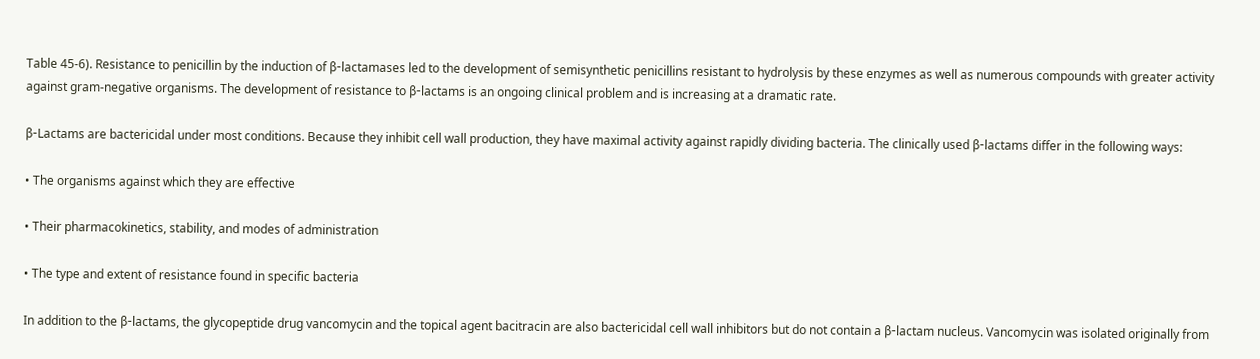Table 45-6). Resistance to penicillin by the induction of β-lactamases led to the development of semisynthetic penicillins resistant to hydrolysis by these enzymes as well as numerous compounds with greater activity against gram-negative organisms. The development of resistance to β-lactams is an ongoing clinical problem and is increasing at a dramatic rate.

β-Lactams are bactericidal under most conditions. Because they inhibit cell wall production, they have maximal activity against rapidly dividing bacteria. The clinically used β-lactams differ in the following ways:

• The organisms against which they are effective

• Their pharmacokinetics, stability, and modes of administration

• The type and extent of resistance found in specific bacteria

In addition to the β-lactams, the glycopeptide drug vancomycin and the topical agent bacitracin are also bactericidal cell wall inhibitors but do not contain a β-lactam nucleus. Vancomycin was isolated originally from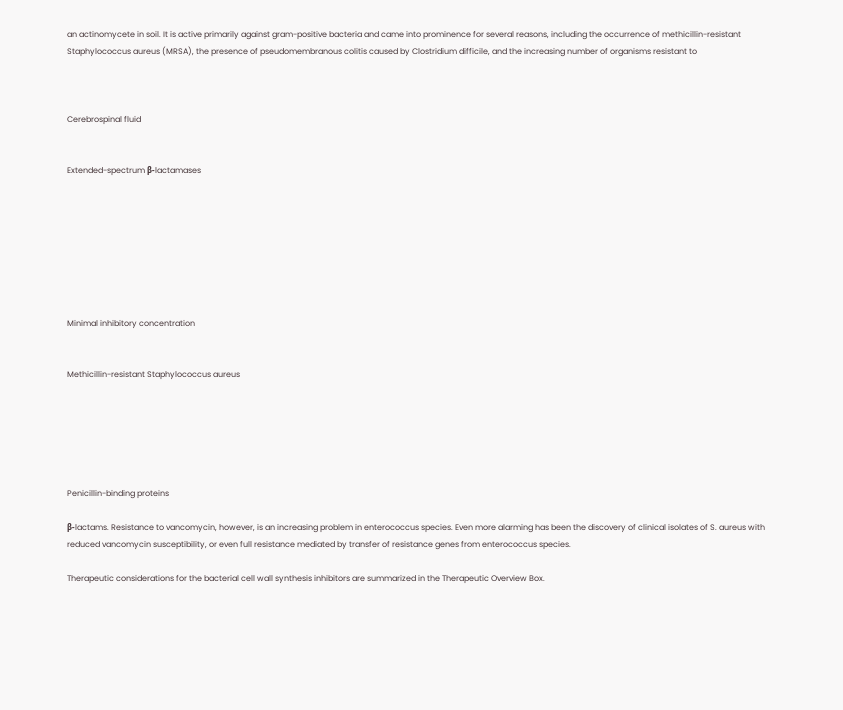an actinomycete in soil. It is active primarily against gram-positive bacteria and came into prominence for several reasons, including the occurrence of methicillin-resistant Staphylococcus aureus (MRSA), the presence of pseudomembranous colitis caused by Clostridium difficile, and the increasing number of organisms resistant to



Cerebrospinal fluid


Extended-spectrum β-lactamases








Minimal inhibitory concentration


Methicillin-resistant Staphylococcus aureus






Penicillin-binding proteins

β-lactams. Resistance to vancomycin, however, is an increasing problem in enterococcus species. Even more alarming has been the discovery of clinical isolates of S. aureus with reduced vancomycin susceptibility, or even full resistance mediated by transfer of resistance genes from enterococcus species.

Therapeutic considerations for the bacterial cell wall synthesis inhibitors are summarized in the Therapeutic Overview Box.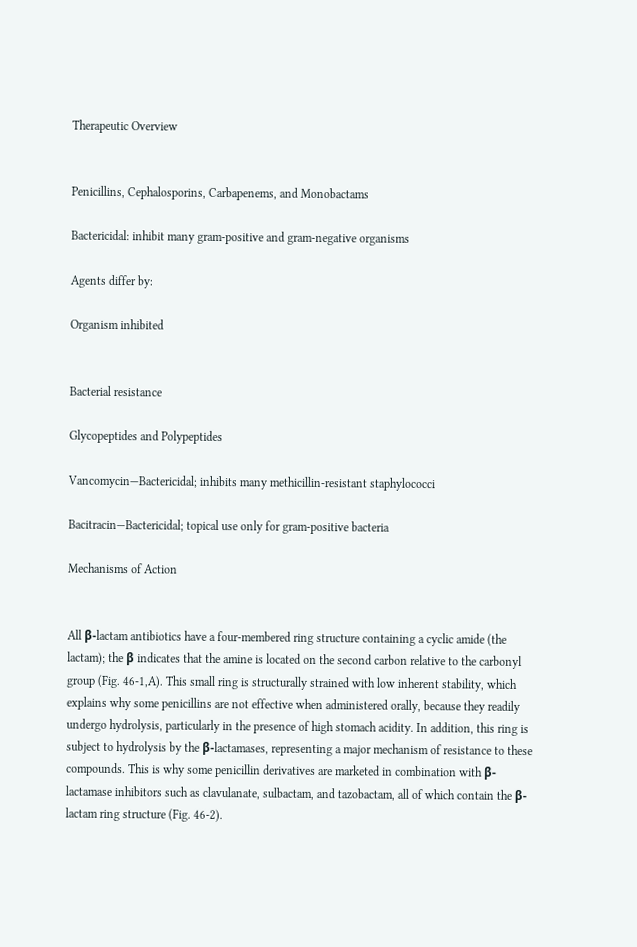Therapeutic Overview


Penicillins, Cephalosporins, Carbapenems, and Monobactams

Bactericidal: inhibit many gram-positive and gram-negative organisms

Agents differ by:

Organism inhibited


Bacterial resistance

Glycopeptides and Polypeptides

Vancomycin—Bactericidal; inhibits many methicillin-resistant staphylococci

Bacitracin—Bactericidal; topical use only for gram-positive bacteria

Mechanisms of Action


All β-lactam antibiotics have a four-membered ring structure containing a cyclic amide (the lactam); the β indicates that the amine is located on the second carbon relative to the carbonyl group (Fig. 46-1,A). This small ring is structurally strained with low inherent stability, which explains why some penicillins are not effective when administered orally, because they readily undergo hydrolysis, particularly in the presence of high stomach acidity. In addition, this ring is subject to hydrolysis by the β-lactamases, representing a major mechanism of resistance to these compounds. This is why some penicillin derivatives are marketed in combination with β-lactamase inhibitors such as clavulanate, sulbactam, and tazobactam, all of which contain the β-lactam ring structure (Fig. 46-2).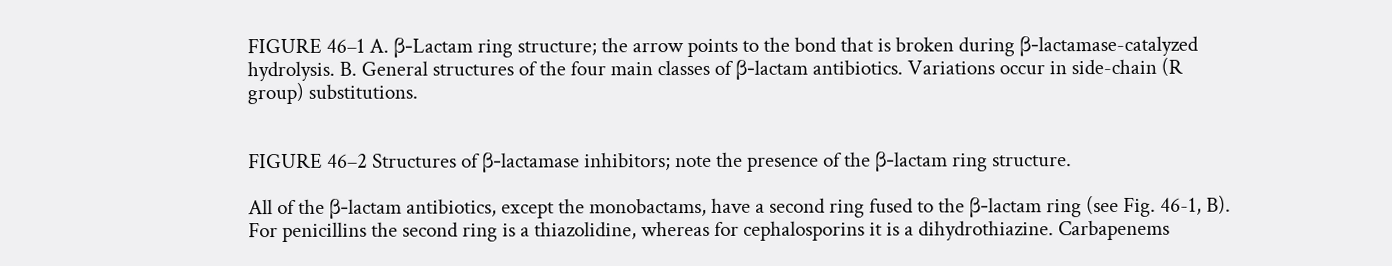FIGURE 46–1 A. β-Lactam ring structure; the arrow points to the bond that is broken during β-lactamase-catalyzed hydrolysis. B. General structures of the four main classes of β-lactam antibiotics. Variations occur in side-chain (R group) substitutions.


FIGURE 46–2 Structures of β-lactamase inhibitors; note the presence of the β-lactam ring structure.

All of the β-lactam antibiotics, except the monobactams, have a second ring fused to the β-lactam ring (see Fig. 46-1, B). For penicillins the second ring is a thiazolidine, whereas for cephalosporins it is a dihydrothiazine. Carbapenems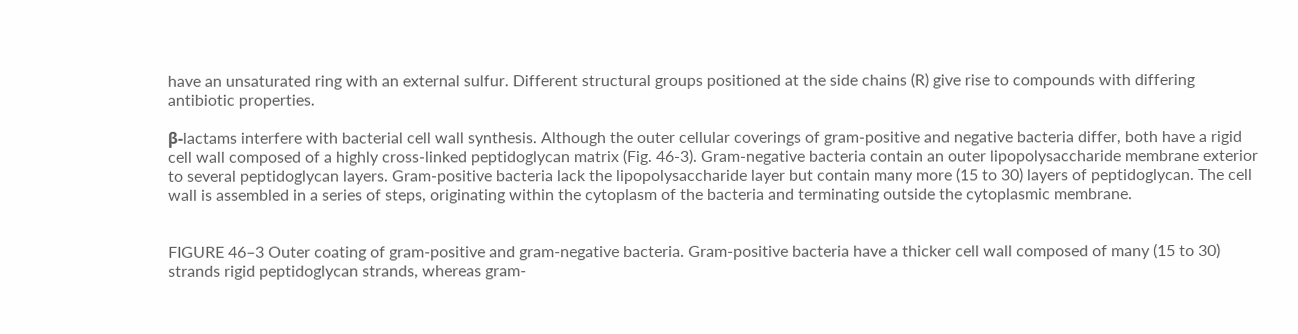have an unsaturated ring with an external sulfur. Different structural groups positioned at the side chains (R) give rise to compounds with differing antibiotic properties.

β-lactams interfere with bacterial cell wall synthesis. Although the outer cellular coverings of gram-positive and negative bacteria differ, both have a rigid cell wall composed of a highly cross-linked peptidoglycan matrix (Fig. 46-3). Gram-negative bacteria contain an outer lipopolysaccharide membrane exterior to several peptidoglycan layers. Gram-positive bacteria lack the lipopolysaccharide layer but contain many more (15 to 30) layers of peptidoglycan. The cell wall is assembled in a series of steps, originating within the cytoplasm of the bacteria and terminating outside the cytoplasmic membrane.


FIGURE 46–3 Outer coating of gram-positive and gram-negative bacteria. Gram-positive bacteria have a thicker cell wall composed of many (15 to 30) strands rigid peptidoglycan strands, whereas gram-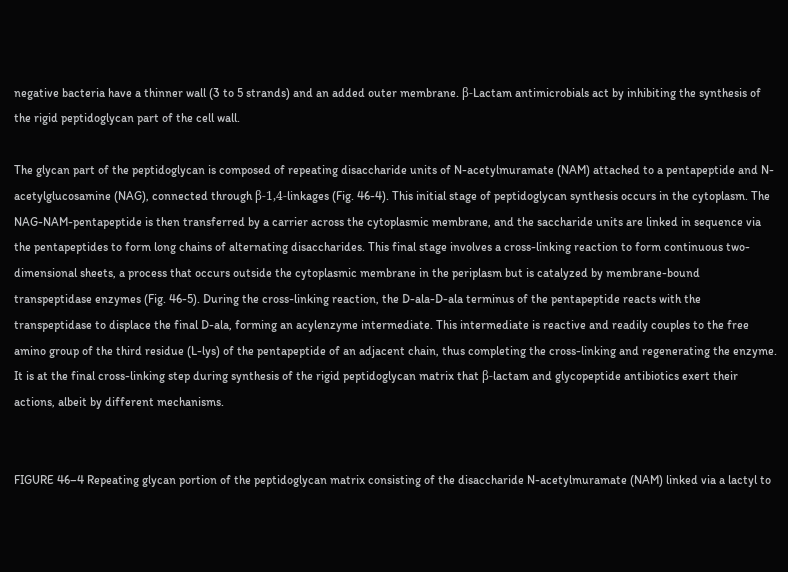negative bacteria have a thinner wall (3 to 5 strands) and an added outer membrane. β-Lactam antimicrobials act by inhibiting the synthesis of the rigid peptidoglycan part of the cell wall.

The glycan part of the peptidoglycan is composed of repeating disaccharide units of N-acetylmuramate (NAM) attached to a pentapeptide and N-acetylglucosamine (NAG), connected through β-1,4-linkages (Fig. 46-4). This initial stage of peptidoglycan synthesis occurs in the cytoplasm. The NAG-NAM-pentapeptide is then transferred by a carrier across the cytoplasmic membrane, and the saccharide units are linked in sequence via the pentapeptides to form long chains of alternating disaccharides. This final stage involves a cross-linking reaction to form continuous two-dimensional sheets, a process that occurs outside the cytoplasmic membrane in the periplasm but is catalyzed by membrane-bound transpeptidase enzymes (Fig. 46-5). During the cross-linking reaction, the D-ala-D-ala terminus of the pentapeptide reacts with the transpeptidase to displace the final D-ala, forming an acylenzyme intermediate. This intermediate is reactive and readily couples to the free amino group of the third residue (L-lys) of the pentapeptide of an adjacent chain, thus completing the cross-linking and regenerating the enzyme. It is at the final cross-linking step during synthesis of the rigid peptidoglycan matrix that β-lactam and glycopeptide antibiotics exert their actions, albeit by different mechanisms.


FIGURE 46–4 Repeating glycan portion of the peptidoglycan matrix consisting of the disaccharide N-acetylmuramate (NAM) linked via a lactyl to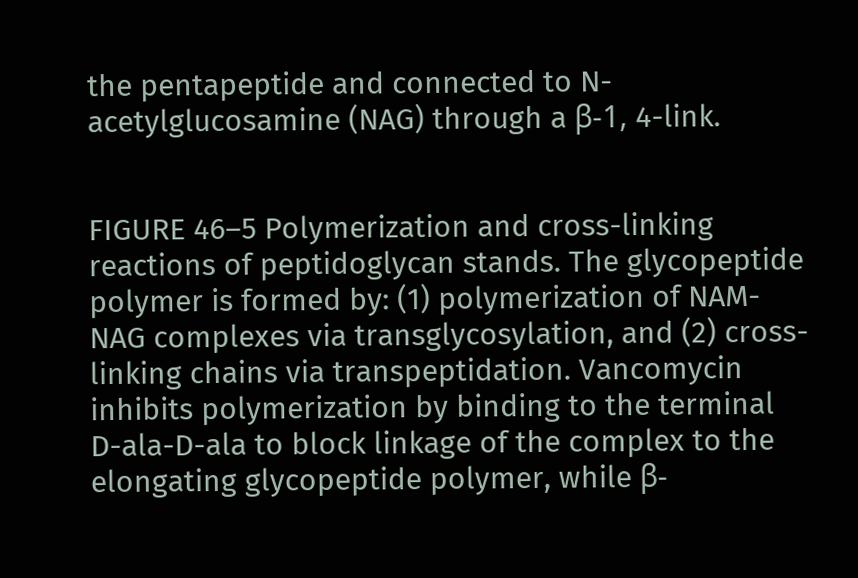the pentapeptide and connected to N-acetylglucosamine (NAG) through a β-1, 4-link.


FIGURE 46–5 Polymerization and cross-linking reactions of peptidoglycan stands. The glycopeptide polymer is formed by: (1) polymerization of NAM-NAG complexes via transglycosylation, and (2) cross-linking chains via transpeptidation. Vancomycin inhibits polymerization by binding to the terminal D-ala-D-ala to block linkage of the complex to the elongating glycopeptide polymer, while β-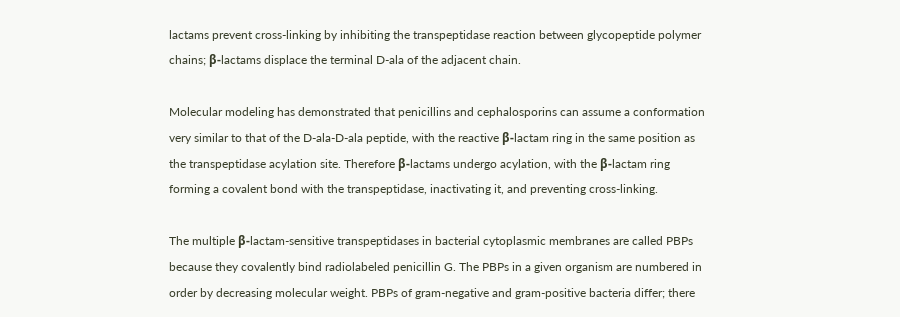lactams prevent cross-linking by inhibiting the transpeptidase reaction between glycopeptide polymer chains; β-lactams displace the terminal D-ala of the adjacent chain.

Molecular modeling has demonstrated that penicillins and cephalosporins can assume a conformation very similar to that of the D-ala-D-ala peptide, with the reactive β-lactam ring in the same position as the transpeptidase acylation site. Therefore β-lactams undergo acylation, with the β-lactam ring forming a covalent bond with the transpeptidase, inactivating it, and preventing cross-linking.

The multiple β-lactam-sensitive transpeptidases in bacterial cytoplasmic membranes are called PBPs because they covalently bind radiolabeled penicillin G. The PBPs in a given organism are numbered in order by decreasing molecular weight. PBPs of gram-negative and gram-positive bacteria differ; there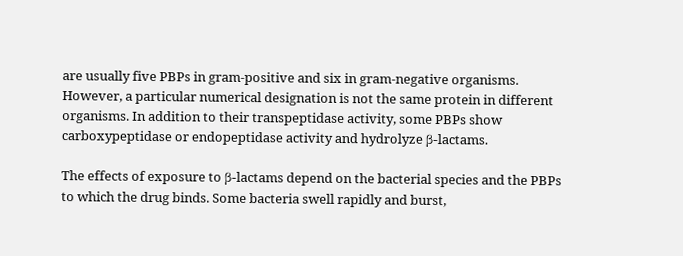are usually five PBPs in gram-positive and six in gram-negative organisms. However, a particular numerical designation is not the same protein in different organisms. In addition to their transpeptidase activity, some PBPs show carboxypeptidase or endopeptidase activity and hydrolyze β-lactams.

The effects of exposure to β-lactams depend on the bacterial species and the PBPs to which the drug binds. Some bacteria swell rapidly and burst,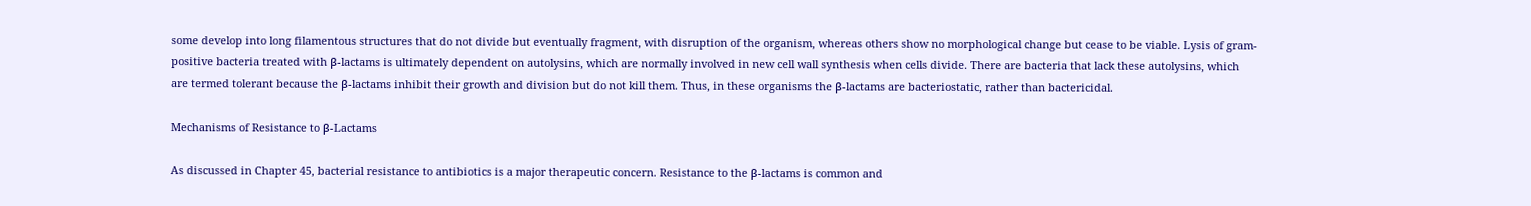some develop into long filamentous structures that do not divide but eventually fragment, with disruption of the organism, whereas others show no morphological change but cease to be viable. Lysis of gram-positive bacteria treated with β-lactams is ultimately dependent on autolysins, which are normally involved in new cell wall synthesis when cells divide. There are bacteria that lack these autolysins, which are termed tolerant because the β-lactams inhibit their growth and division but do not kill them. Thus, in these organisms the β-lactams are bacteriostatic, rather than bactericidal.

Mechanisms of Resistance to β-Lactams

As discussed in Chapter 45, bacterial resistance to antibiotics is a major therapeutic concern. Resistance to the β-lactams is common and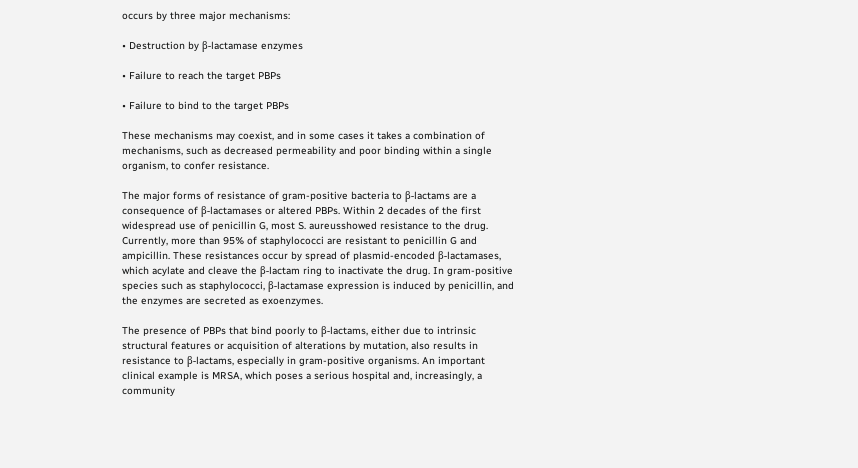occurs by three major mechanisms:

• Destruction by β-lactamase enzymes

• Failure to reach the target PBPs

• Failure to bind to the target PBPs

These mechanisms may coexist, and in some cases it takes a combination of mechanisms, such as decreased permeability and poor binding within a single organism, to confer resistance.

The major forms of resistance of gram-positive bacteria to β-lactams are a consequence of β-lactamases or altered PBPs. Within 2 decades of the first widespread use of penicillin G, most S. aureusshowed resistance to the drug. Currently, more than 95% of staphylococci are resistant to penicillin G and ampicillin. These resistances occur by spread of plasmid-encoded β-lactamases, which acylate and cleave the β-lactam ring to inactivate the drug. In gram-positive species such as staphylococci, β-lactamase expression is induced by penicillin, and the enzymes are secreted as exoenzymes.

The presence of PBPs that bind poorly to β-lactams, either due to intrinsic structural features or acquisition of alterations by mutation, also results in resistance to β-lactams, especially in gram-positive organisms. An important clinical example is MRSA, which poses a serious hospital and, increasingly, a community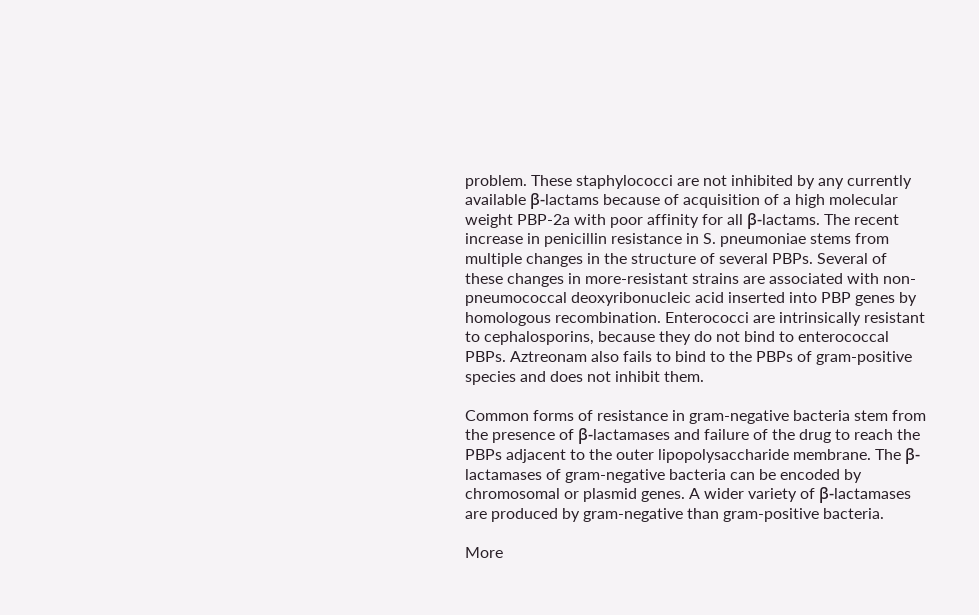problem. These staphylococci are not inhibited by any currently available β-lactams because of acquisition of a high molecular weight PBP-2a with poor affinity for all β-lactams. The recent increase in penicillin resistance in S. pneumoniae stems from multiple changes in the structure of several PBPs. Several of these changes in more-resistant strains are associated with non-pneumococcal deoxyribonucleic acid inserted into PBP genes by homologous recombination. Enterococci are intrinsically resistant to cephalosporins, because they do not bind to enterococcal PBPs. Aztreonam also fails to bind to the PBPs of gram-positive species and does not inhibit them.

Common forms of resistance in gram-negative bacteria stem from the presence of β-lactamases and failure of the drug to reach the PBPs adjacent to the outer lipopolysaccharide membrane. The β-lactamases of gram-negative bacteria can be encoded by chromosomal or plasmid genes. A wider variety of β-lactamases are produced by gram-negative than gram-positive bacteria.

More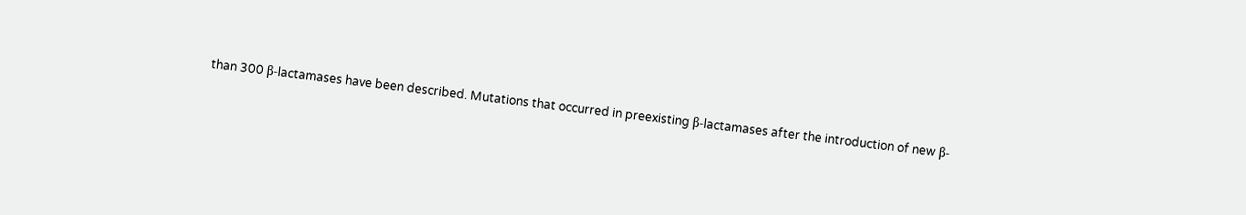than 300 β-lactamases have been described. Mutations that occurred in preexisting β-lactamases after the introduction of new β-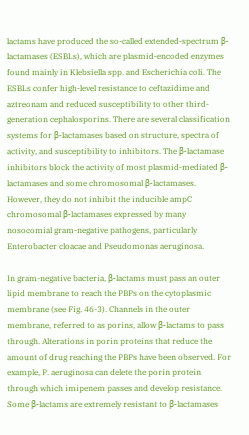lactams have produced the so-called extended-spectrum β-lactamases (ESBLs), which are plasmid-encoded enzymes found mainly in Klebsiella spp. and Escherichia coli. The ESBLs confer high-level resistance to ceftazidime and aztreonam and reduced susceptibility to other third-generation cephalosporins. There are several classification systems for β-lactamases based on structure, spectra of activity, and susceptibility to inhibitors. The β-lactamase inhibitors block the activity of most plasmid-mediated β-lactamases and some chromosomal β-lactamases. However, they do not inhibit the inducible ampC chromosomal β-lactamases expressed by many nosocomial gram-negative pathogens, particularly Enterobacter cloacae and Pseudomonas aeruginosa.

In gram-negative bacteria, β-lactams must pass an outer lipid membrane to reach the PBPs on the cytoplasmic membrane (see Fig. 46-3). Channels in the outer membrane, referred to as porins, allow β-lactams to pass through. Alterations in porin proteins that reduce the amount of drug reaching the PBPs have been observed. For example, P. aeruginosa can delete the porin protein through which imipenem passes and develop resistance. Some β-lactams are extremely resistant to β-lactamases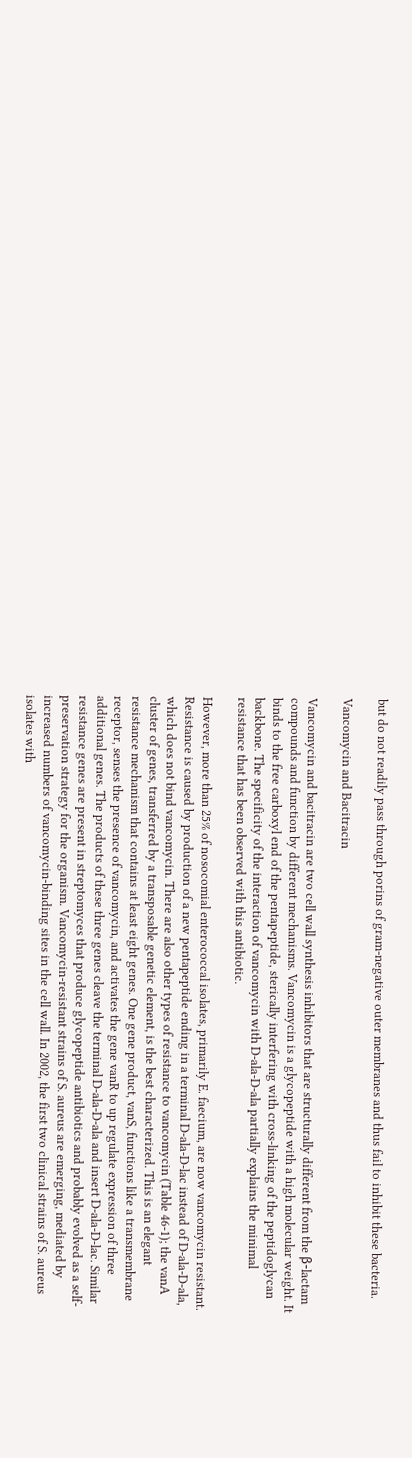but do not readily pass through porins of gram-negative outer membranes and thus fail to inhibit these bacteria.

Vancomycin and Bacitracin

Vancomycin and bacitracin are two cell wall synthesis inhibitors that are structurally different from the β-lactam compounds and function by different mechanisms. Vancomycin is a glycopeptide with a high molecular weight. It binds to the free carboxyl end of the pentapeptide, sterically interfering with cross-linking of the peptidoglycan backbone. The specificity of the interaction of vancomycin with D-ala-D-ala partially explains the minimal resistance that has been observed with this antibiotic.

However, more than 25% of nosocomial enterococcal isolates, primarily E. faecium, are now vancomycin resistant. Resistance is caused by production of a new pentapeptide ending in a terminal D-ala-D-lac instead of D-ala-D-ala, which does not bind vancomycin. There are also other types of resistance to vancomycin (Table 46-1); the vanA cluster of genes, transferred by a transposable genetic element, is the best characterized. This is an elegant resistance mechanism that contains at least eight genes. One gene product, vanS, functions like a transmembrane receptor, senses the presence of vancomycin, and activates the gene vanR to up regulate expression of three additional genes. The products of these three genes cleave the terminal D-ala-D-ala and insert D-ala-D-lac. Similar resistance genes are present in streptomyces that produce glycopeptide antibiotics and probably evolved as a self-preservation strategy for the organism. Vancomycin-resistant strains of S. aureus are emerging, mediated by increased numbers of vancomycin-binding sites in the cell wall. In 2002, the first two clinical strains of S. aureus isolates with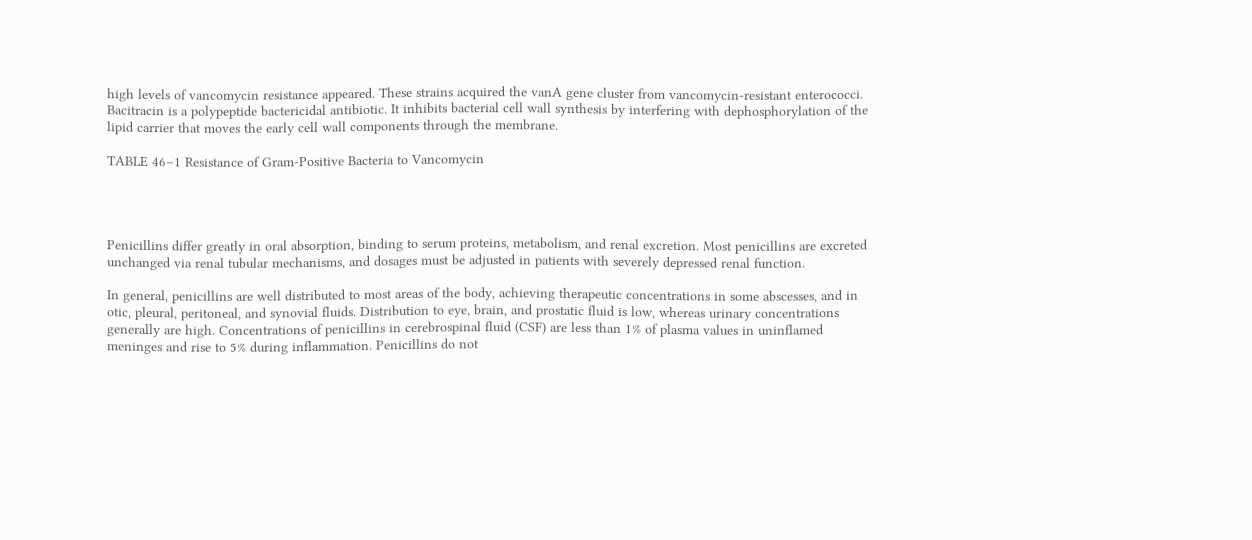high levels of vancomycin resistance appeared. These strains acquired the vanA gene cluster from vancomycin-resistant enterococci. Bacitracin is a polypeptide bactericidal antibiotic. It inhibits bacterial cell wall synthesis by interfering with dephosphorylation of the lipid carrier that moves the early cell wall components through the membrane.

TABLE 46–1 Resistance of Gram-Positive Bacteria to Vancomycin




Penicillins differ greatly in oral absorption, binding to serum proteins, metabolism, and renal excretion. Most penicillins are excreted unchanged via renal tubular mechanisms, and dosages must be adjusted in patients with severely depressed renal function.

In general, penicillins are well distributed to most areas of the body, achieving therapeutic concentrations in some abscesses, and in otic, pleural, peritoneal, and synovial fluids. Distribution to eye, brain, and prostatic fluid is low, whereas urinary concentrations generally are high. Concentrations of penicillins in cerebrospinal fluid (CSF) are less than 1% of plasma values in uninflamed meninges and rise to 5% during inflammation. Penicillins do not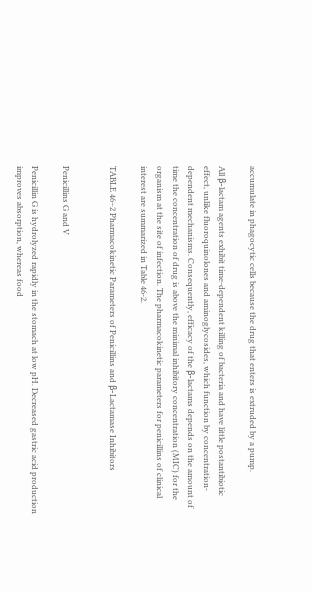accumulate in phagocytic cells because the drug that enters is extruded by a pump.

All β-lactam agents exhibit time-dependent killing of bacteria and have little postantibiotic effect, unlike fluoroquinolones and aminoglycosides, which function by concentration-dependent mechanisms. Consequently, efficacy of the β-lactams depends on the amount of time the concentration of drug is above the minimal inhibitory concentration (MIC) for the organism at the site of infection. The pharmacokinetic parameters for penicillins of clinical interest are summarized in Table 46-2.

TABLE 46–2 Pharmacokinetic Parameters of Penicillins and β-Lactamase Inhibitors


Penicillins G and V

Penicillin G is hydrolyzed rapidly in the stomach at low pH. Decreased gastric acid production improves absorption, whereas food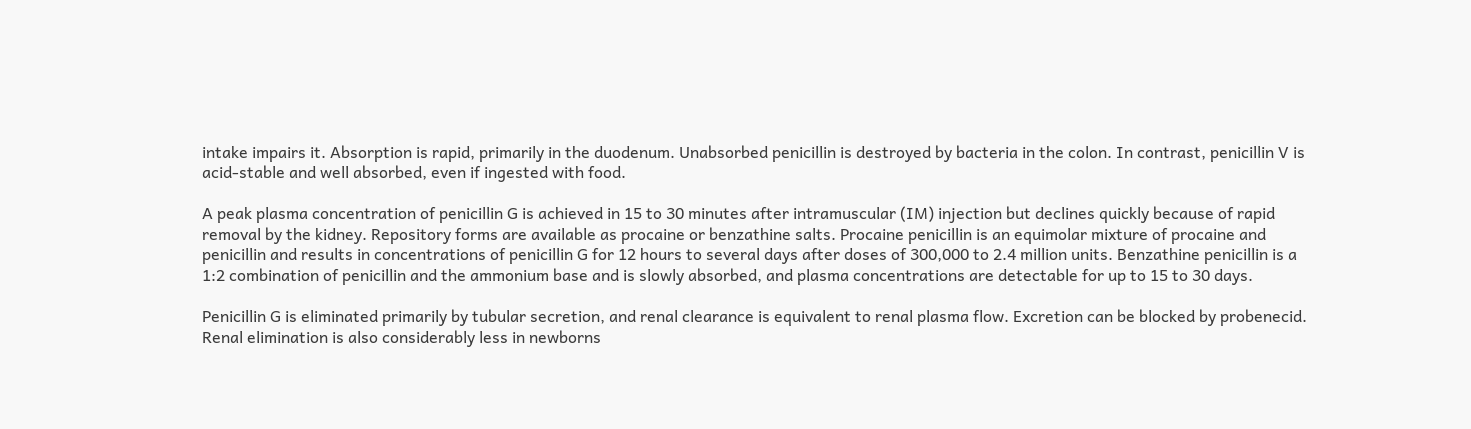intake impairs it. Absorption is rapid, primarily in the duodenum. Unabsorbed penicillin is destroyed by bacteria in the colon. In contrast, penicillin V is acid-stable and well absorbed, even if ingested with food.

A peak plasma concentration of penicillin G is achieved in 15 to 30 minutes after intramuscular (IM) injection but declines quickly because of rapid removal by the kidney. Repository forms are available as procaine or benzathine salts. Procaine penicillin is an equimolar mixture of procaine and penicillin and results in concentrations of penicillin G for 12 hours to several days after doses of 300,000 to 2.4 million units. Benzathine penicillin is a 1:2 combination of penicillin and the ammonium base and is slowly absorbed, and plasma concentrations are detectable for up to 15 to 30 days.

Penicillin G is eliminated primarily by tubular secretion, and renal clearance is equivalent to renal plasma flow. Excretion can be blocked by probenecid. Renal elimination is also considerably less in newborns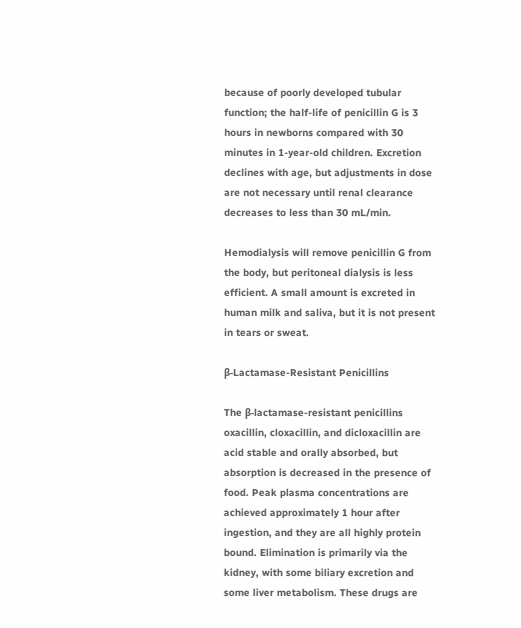because of poorly developed tubular function; the half-life of penicillin G is 3 hours in newborns compared with 30 minutes in 1-year-old children. Excretion declines with age, but adjustments in dose are not necessary until renal clearance decreases to less than 30 mL/min.

Hemodialysis will remove penicillin G from the body, but peritoneal dialysis is less efficient. A small amount is excreted in human milk and saliva, but it is not present in tears or sweat.

β-Lactamase-Resistant Penicillins

The β-lactamase-resistant penicillins oxacillin, cloxacillin, and dicloxacillin are acid stable and orally absorbed, but absorption is decreased in the presence of food. Peak plasma concentrations are achieved approximately 1 hour after ingestion, and they are all highly protein bound. Elimination is primarily via the kidney, with some biliary excretion and some liver metabolism. These drugs are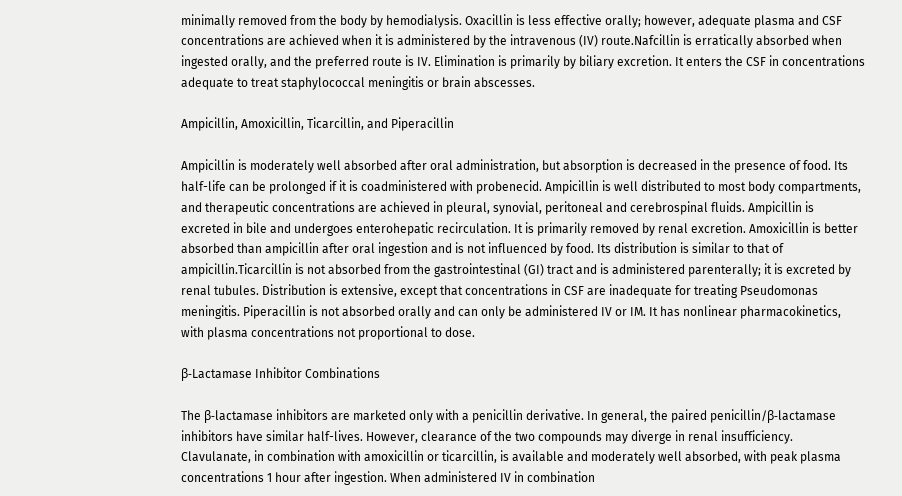minimally removed from the body by hemodialysis. Oxacillin is less effective orally; however, adequate plasma and CSF concentrations are achieved when it is administered by the intravenous (IV) route.Nafcillin is erratically absorbed when ingested orally, and the preferred route is IV. Elimination is primarily by biliary excretion. It enters the CSF in concentrations adequate to treat staphylococcal meningitis or brain abscesses.

Ampicillin, Amoxicillin, Ticarcillin, and Piperacillin

Ampicillin is moderately well absorbed after oral administration, but absorption is decreased in the presence of food. Its half-life can be prolonged if it is coadministered with probenecid. Ampicillin is well distributed to most body compartments, and therapeutic concentrations are achieved in pleural, synovial, peritoneal and cerebrospinal fluids. Ampicillin is excreted in bile and undergoes enterohepatic recirculation. It is primarily removed by renal excretion. Amoxicillin is better absorbed than ampicillin after oral ingestion and is not influenced by food. Its distribution is similar to that of ampicillin.Ticarcillin is not absorbed from the gastrointestinal (GI) tract and is administered parenterally; it is excreted by renal tubules. Distribution is extensive, except that concentrations in CSF are inadequate for treating Pseudomonas meningitis. Piperacillin is not absorbed orally and can only be administered IV or IM. It has nonlinear pharmacokinetics, with plasma concentrations not proportional to dose.

β-Lactamase Inhibitor Combinations

The β-lactamase inhibitors are marketed only with a penicillin derivative. In general, the paired penicillin/β-lactamase inhibitors have similar half-lives. However, clearance of the two compounds may diverge in renal insufficiency. Clavulanate, in combination with amoxicillin or ticarcillin, is available and moderately well absorbed, with peak plasma concentrations 1 hour after ingestion. When administered IV in combination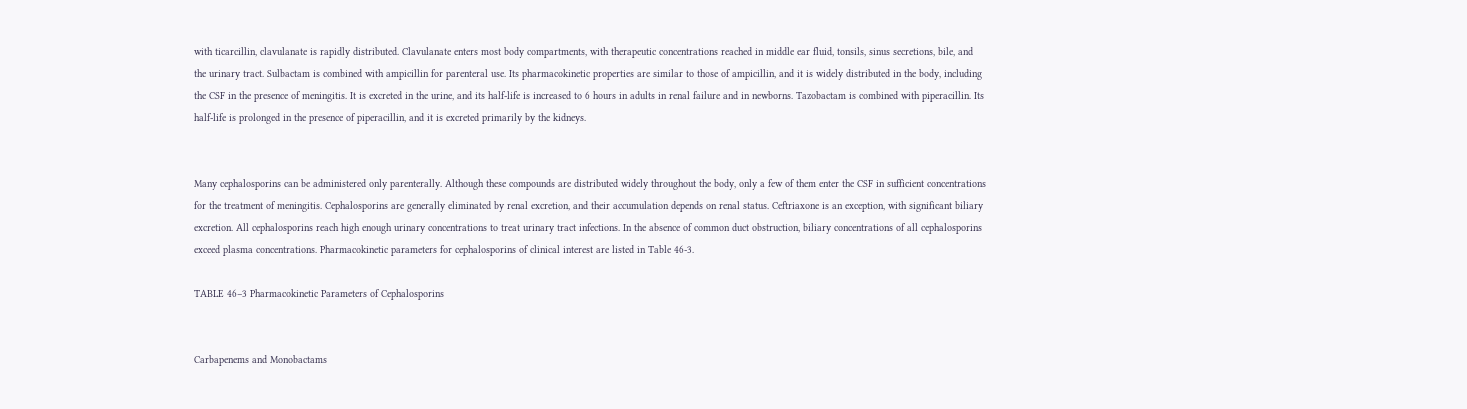with ticarcillin, clavulanate is rapidly distributed. Clavulanate enters most body compartments, with therapeutic concentrations reached in middle ear fluid, tonsils, sinus secretions, bile, and the urinary tract. Sulbactam is combined with ampicillin for parenteral use. Its pharmacokinetic properties are similar to those of ampicillin, and it is widely distributed in the body, including the CSF in the presence of meningitis. It is excreted in the urine, and its half-life is increased to 6 hours in adults in renal failure and in newborns. Tazobactam is combined with piperacillin. Its half-life is prolonged in the presence of piperacillin, and it is excreted primarily by the kidneys.


Many cephalosporins can be administered only parenterally. Although these compounds are distributed widely throughout the body, only a few of them enter the CSF in sufficient concentrations for the treatment of meningitis. Cephalosporins are generally eliminated by renal excretion, and their accumulation depends on renal status. Ceftriaxone is an exception, with significant biliary excretion. All cephalosporins reach high enough urinary concentrations to treat urinary tract infections. In the absence of common duct obstruction, biliary concentrations of all cephalosporins exceed plasma concentrations. Pharmacokinetic parameters for cephalosporins of clinical interest are listed in Table 46-3.

TABLE 46–3 Pharmacokinetic Parameters of Cephalosporins


Carbapenems and Monobactams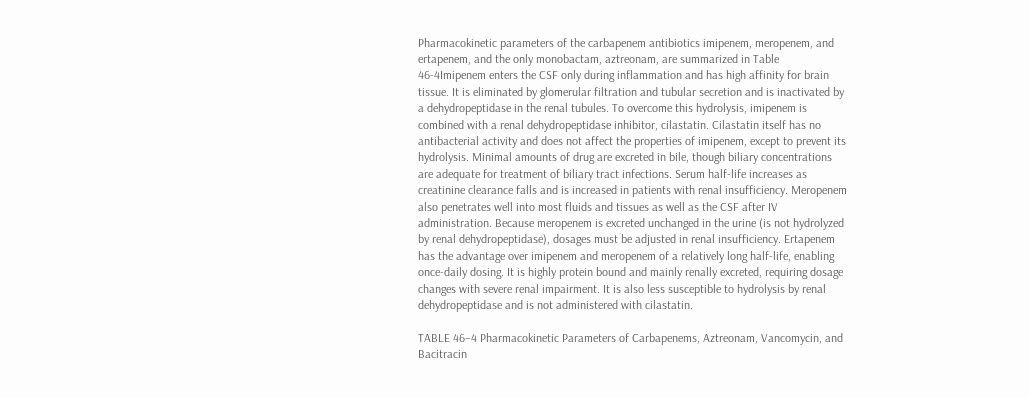Pharmacokinetic parameters of the carbapenem antibiotics imipenem, meropenem, and ertapenem, and the only monobactam, aztreonam, are summarized in Table 46-4Imipenem enters the CSF only during inflammation and has high affinity for brain tissue. It is eliminated by glomerular filtration and tubular secretion and is inactivated by a dehydropeptidase in the renal tubules. To overcome this hydrolysis, imipenem is combined with a renal dehydropeptidase inhibitor, cilastatin. Cilastatin itself has no antibacterial activity and does not affect the properties of imipenem, except to prevent its hydrolysis. Minimal amounts of drug are excreted in bile, though biliary concentrations are adequate for treatment of biliary tract infections. Serum half-life increases as creatinine clearance falls and is increased in patients with renal insufficiency. Meropenem also penetrates well into most fluids and tissues as well as the CSF after IV administration. Because meropenem is excreted unchanged in the urine (is not hydrolyzed by renal dehydropeptidase), dosages must be adjusted in renal insufficiency. Ertapenem has the advantage over imipenem and meropenem of a relatively long half-life, enabling once-daily dosing. It is highly protein bound and mainly renally excreted, requiring dosage changes with severe renal impairment. It is also less susceptible to hydrolysis by renal dehydropeptidase and is not administered with cilastatin.

TABLE 46–4 Pharmacokinetic Parameters of Carbapenems, Aztreonam, Vancomycin, and Bacitracin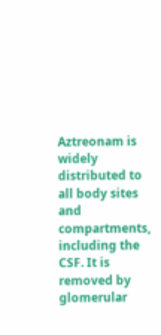Aztreonam is widely distributed to all body sites and compartments, including the CSF. It is removed by glomerular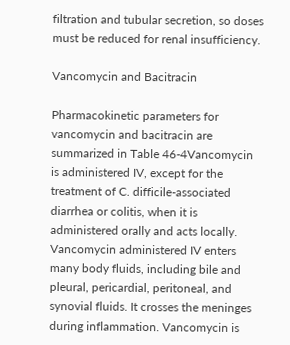filtration and tubular secretion, so doses must be reduced for renal insufficiency.

Vancomycin and Bacitracin

Pharmacokinetic parameters for vancomycin and bacitracin are summarized in Table 46-4Vancomycin is administered IV, except for the treatment of C. difficile-associated diarrhea or colitis, when it is administered orally and acts locally. Vancomycin administered IV enters many body fluids, including bile and pleural, pericardial, peritoneal, and synovial fluids. It crosses the meninges during inflammation. Vancomycin is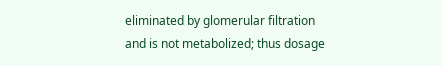eliminated by glomerular filtration and is not metabolized; thus dosage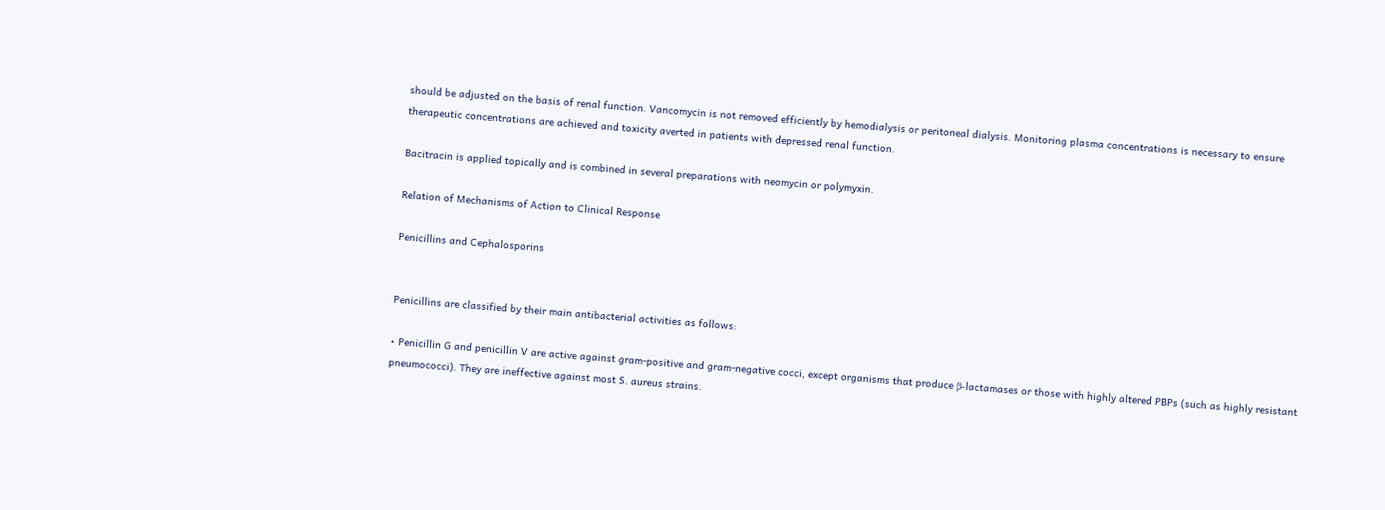should be adjusted on the basis of renal function. Vancomycin is not removed efficiently by hemodialysis or peritoneal dialysis. Monitoring plasma concentrations is necessary to ensure therapeutic concentrations are achieved and toxicity averted in patients with depressed renal function.

Bacitracin is applied topically and is combined in several preparations with neomycin or polymyxin.

Relation of Mechanisms of Action to Clinical Response

Penicillins and Cephalosporins


Penicillins are classified by their main antibacterial activities as follows:

• Penicillin G and penicillin V are active against gram-positive and gram-negative cocci, except organisms that produce β-lactamases or those with highly altered PBPs (such as highly resistant pneumococci). They are ineffective against most S. aureus strains.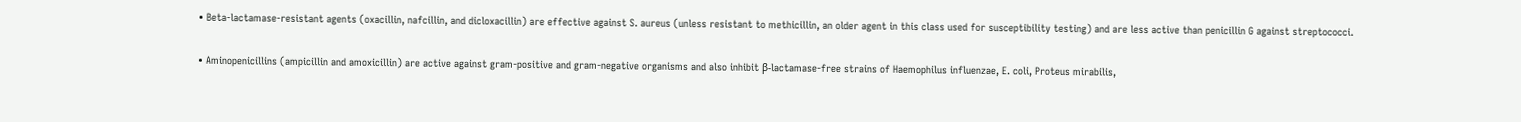• Beta-lactamase-resistant agents (oxacillin, nafcillin, and dicloxacillin) are effective against S. aureus (unless resistant to methicillin, an older agent in this class used for susceptibility testing) and are less active than penicillin G against streptococci.

• Aminopenicillins (ampicillin and amoxicillin) are active against gram-positive and gram-negative organisms and also inhibit β-lactamase-free strains of Haemophilus influenzae, E. coli, Proteus mirabilis,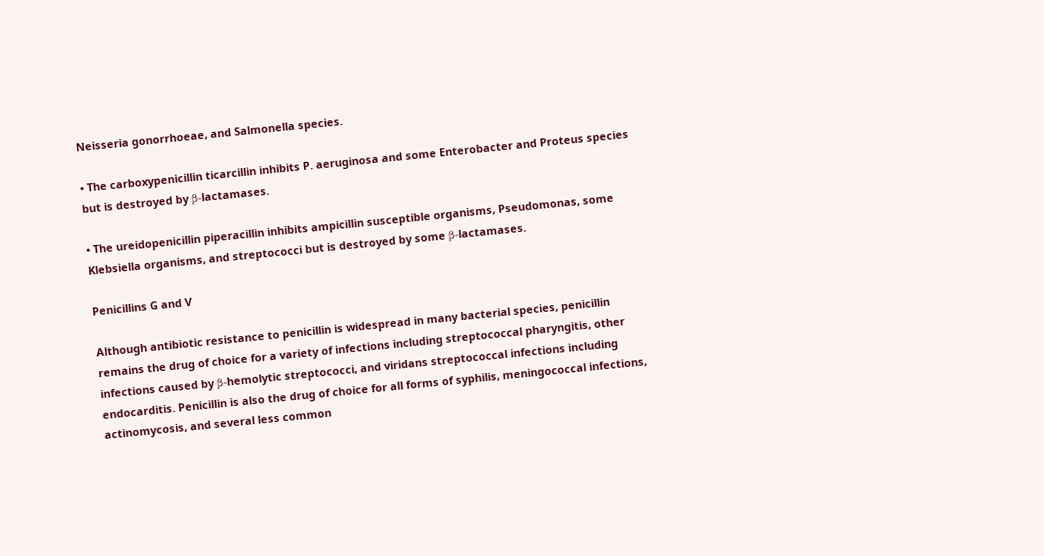Neisseria gonorrhoeae, and Salmonella species.

• The carboxypenicillin ticarcillin inhibits P. aeruginosa and some Enterobacter and Proteus species but is destroyed by β-lactamases.

• The ureidopenicillin piperacillin inhibits ampicillin susceptible organisms, Pseudomonas, some Klebsiella organisms, and streptococci but is destroyed by some β-lactamases.

Penicillins G and V

Although antibiotic resistance to penicillin is widespread in many bacterial species, penicillin remains the drug of choice for a variety of infections including streptococcal pharyngitis, other infections caused by β-hemolytic streptococci, and viridans streptococcal infections including endocarditis. Penicillin is also the drug of choice for all forms of syphilis, meningococcal infections, actinomycosis, and several less common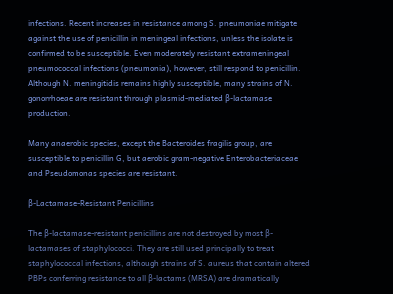infections. Recent increases in resistance among S. pneumoniae mitigate against the use of penicillin in meningeal infections, unless the isolate is confirmed to be susceptible. Even moderately resistant extrameningeal pneumococcal infections (pneumonia), however, still respond to penicillin. Although N. meningitidis remains highly susceptible, many strains of N. gonorrhoeae are resistant through plasmid-mediated β-lactamase production.

Many anaerobic species, except the Bacteroides fragilis group, are susceptible to penicillin G, but aerobic gram-negative Enterobacteriaceae and Pseudomonas species are resistant.

β-Lactamase-Resistant Penicillins

The β-lactamase-resistant penicillins are not destroyed by most β-lactamases of staphylococci. They are still used principally to treat staphylococcal infections, although strains of S. aureus that contain altered PBPs conferring resistance to all β-lactams (MRSA) are dramatically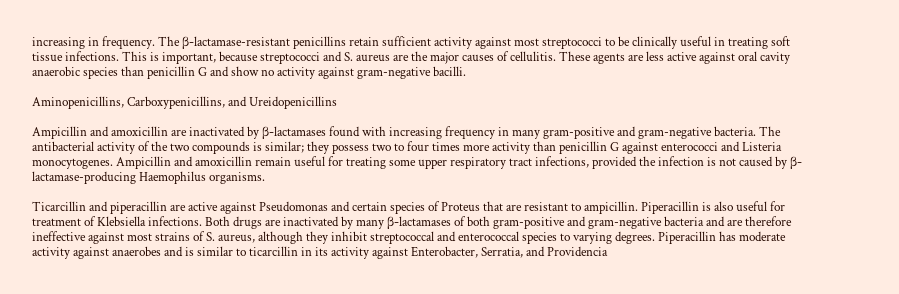increasing in frequency. The β-lactamase-resistant penicillins retain sufficient activity against most streptococci to be clinically useful in treating soft tissue infections. This is important, because streptococci and S. aureus are the major causes of cellulitis. These agents are less active against oral cavity anaerobic species than penicillin G and show no activity against gram-negative bacilli.

Aminopenicillins, Carboxypenicillins, and Ureidopenicillins

Ampicillin and amoxicillin are inactivated by β-lactamases found with increasing frequency in many gram-positive and gram-negative bacteria. The antibacterial activity of the two compounds is similar; they possess two to four times more activity than penicillin G against enterococci and Listeria monocytogenes. Ampicillin and amoxicillin remain useful for treating some upper respiratory tract infections, provided the infection is not caused by β-lactamase-producing Haemophilus organisms.

Ticarcillin and piperacillin are active against Pseudomonas and certain species of Proteus that are resistant to ampicillin. Piperacillin is also useful for treatment of Klebsiella infections. Both drugs are inactivated by many β-lactamases of both gram-positive and gram-negative bacteria and are therefore ineffective against most strains of S. aureus, although they inhibit streptococcal and enterococcal species to varying degrees. Piperacillin has moderate activity against anaerobes and is similar to ticarcillin in its activity against Enterobacter, Serratia, and Providencia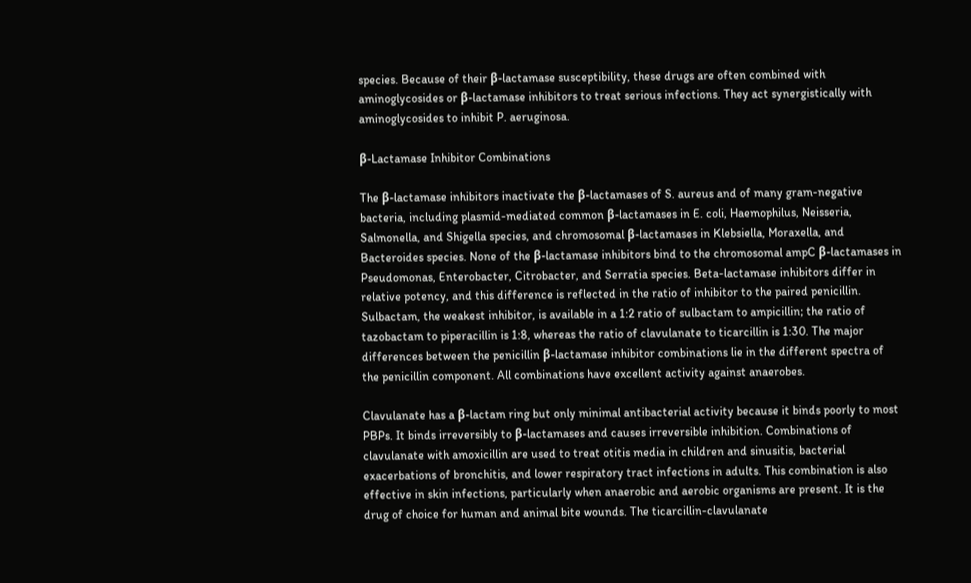species. Because of their β-lactamase susceptibility, these drugs are often combined with aminoglycosides or β-lactamase inhibitors to treat serious infections. They act synergistically with aminoglycosides to inhibit P. aeruginosa.

β-Lactamase Inhibitor Combinations

The β-lactamase inhibitors inactivate the β-lactamases of S. aureus and of many gram-negative bacteria, including plasmid-mediated common β-lactamases in E. coli, Haemophilus, Neisseria, Salmonella, and Shigella species, and chromosomal β-lactamases in Klebsiella, Moraxella, and Bacteroides species. None of the β-lactamase inhibitors bind to the chromosomal ampC β-lactamases in Pseudomonas, Enterobacter, Citrobacter, and Serratia species. Beta-lactamase inhibitors differ in relative potency, and this difference is reflected in the ratio of inhibitor to the paired penicillin. Sulbactam, the weakest inhibitor, is available in a 1:2 ratio of sulbactam to ampicillin; the ratio of tazobactam to piperacillin is 1:8, whereas the ratio of clavulanate to ticarcillin is 1:30. The major differences between the penicillin β-lactamase inhibitor combinations lie in the different spectra of the penicillin component. All combinations have excellent activity against anaerobes.

Clavulanate has a β-lactam ring but only minimal antibacterial activity because it binds poorly to most PBPs. It binds irreversibly to β-lactamases and causes irreversible inhibition. Combinations of clavulanate with amoxicillin are used to treat otitis media in children and sinusitis, bacterial exacerbations of bronchitis, and lower respiratory tract infections in adults. This combination is also effective in skin infections, particularly when anaerobic and aerobic organisms are present. It is the drug of choice for human and animal bite wounds. The ticarcillin-clavulanate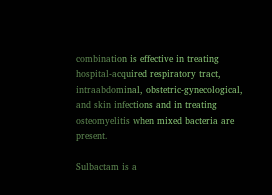combination is effective in treating hospital-acquired respiratory tract, intraabdominal, obstetric-gynecological, and skin infections and in treating osteomyelitis when mixed bacteria are present.

Sulbactam is a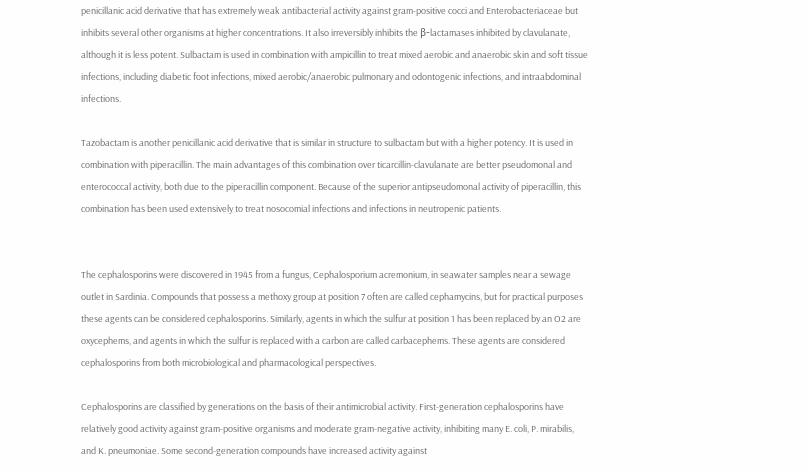penicillanic acid derivative that has extremely weak antibacterial activity against gram-positive cocci and Enterobacteriaceae but inhibits several other organisms at higher concentrations. It also irreversibly inhibits the β-lactamases inhibited by clavulanate, although it is less potent. Sulbactam is used in combination with ampicillin to treat mixed aerobic and anaerobic skin and soft tissue infections, including diabetic foot infections, mixed aerobic/anaerobic pulmonary and odontogenic infections, and intraabdominal infections.

Tazobactam is another penicillanic acid derivative that is similar in structure to sulbactam but with a higher potency. It is used in combination with piperacillin. The main advantages of this combination over ticarcillin-clavulanate are better pseudomonal and enterococcal activity, both due to the piperacillin component. Because of the superior antipseudomonal activity of piperacillin, this combination has been used extensively to treat nosocomial infections and infections in neutropenic patients.


The cephalosporins were discovered in 1945 from a fungus, Cephalosporium acremonium, in seawater samples near a sewage outlet in Sardinia. Compounds that possess a methoxy group at position 7 often are called cephamycins, but for practical purposes these agents can be considered cephalosporins. Similarly, agents in which the sulfur at position 1 has been replaced by an O2 are oxycephems, and agents in which the sulfur is replaced with a carbon are called carbacephems. These agents are considered cephalosporins from both microbiological and pharmacological perspectives.

Cephalosporins are classified by generations on the basis of their antimicrobial activity. First-generation cephalosporins have relatively good activity against gram-positive organisms and moderate gram-negative activity, inhibiting many E. coli, P. mirabilis, and K. pneumoniae. Some second-generation compounds have increased activity against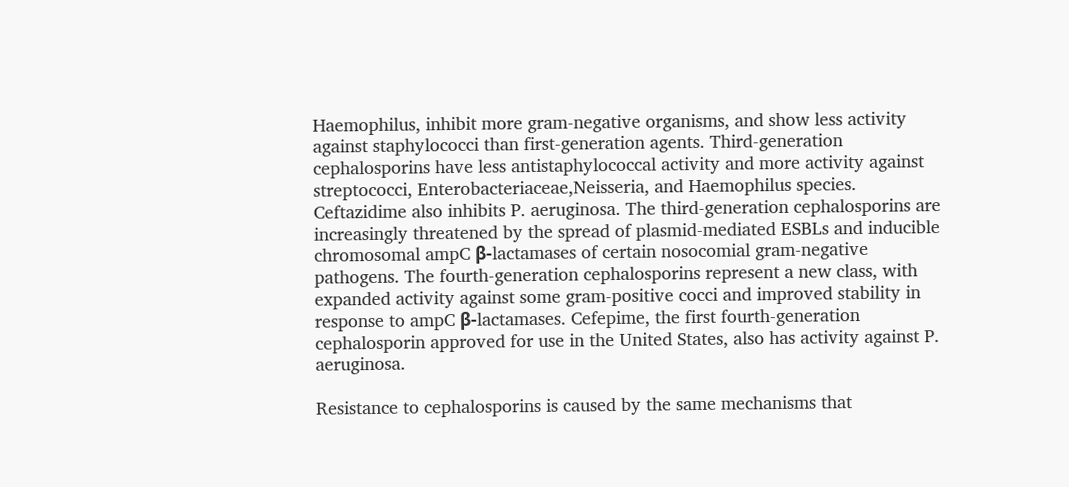Haemophilus, inhibit more gram-negative organisms, and show less activity against staphylococci than first-generation agents. Third-generation cephalosporins have less antistaphylococcal activity and more activity against streptococci, Enterobacteriaceae,Neisseria, and Haemophilus species. Ceftazidime also inhibits P. aeruginosa. The third-generation cephalosporins are increasingly threatened by the spread of plasmid-mediated ESBLs and inducible chromosomal ampC β-lactamases of certain nosocomial gram-negative pathogens. The fourth-generation cephalosporins represent a new class, with expanded activity against some gram-positive cocci and improved stability in response to ampC β-lactamases. Cefepime, the first fourth-generation cephalosporin approved for use in the United States, also has activity against P. aeruginosa.

Resistance to cephalosporins is caused by the same mechanisms that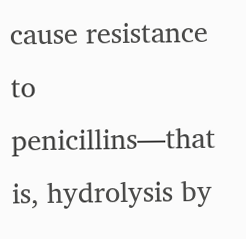cause resistance to penicillins—that is, hydrolysis by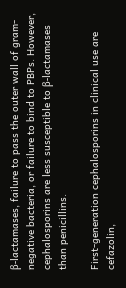β-lactamases, failure to pass the outer wall of gram-negative bacteria, or failure to bind to PBPs. However, cephalosporins are less susceptible to β-lactamases than penicillins.

First-generation cephalosporins in clinical use are cefazolin,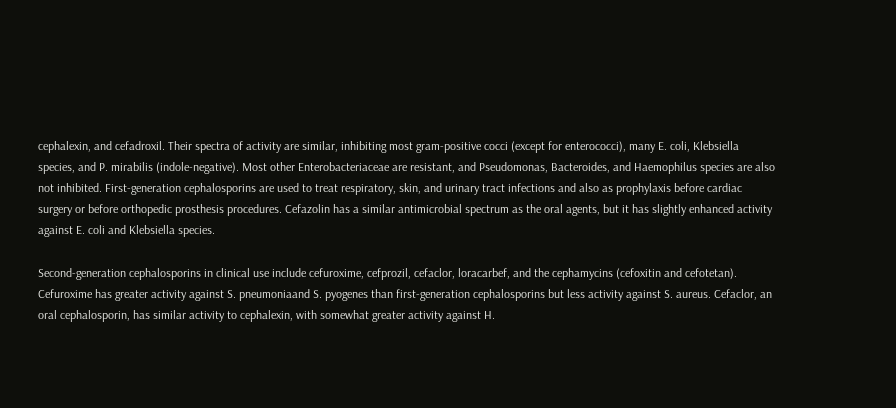cephalexin, and cefadroxil. Their spectra of activity are similar, inhibiting most gram-positive cocci (except for enterococci), many E. coli, Klebsiella species, and P. mirabilis (indole-negative). Most other Enterobacteriaceae are resistant, and Pseudomonas, Bacteroides, and Haemophilus species are also not inhibited. First-generation cephalosporins are used to treat respiratory, skin, and urinary tract infections and also as prophylaxis before cardiac surgery or before orthopedic prosthesis procedures. Cefazolin has a similar antimicrobial spectrum as the oral agents, but it has slightly enhanced activity against E. coli and Klebsiella species.

Second-generation cephalosporins in clinical use include cefuroxime, cefprozil, cefaclor, loracarbef, and the cephamycins (cefoxitin and cefotetan). Cefuroxime has greater activity against S. pneumoniaand S. pyogenes than first-generation cephalosporins but less activity against S. aureus. Cefaclor, an oral cephalosporin, has similar activity to cephalexin, with somewhat greater activity against H.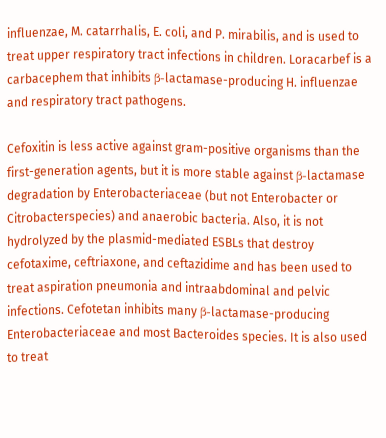influenzae, M. catarrhalis, E. coli, and P. mirabilis, and is used to treat upper respiratory tract infections in children. Loracarbef is a carbacephem that inhibits β-lactamase-producing H. influenzae and respiratory tract pathogens.

Cefoxitin is less active against gram-positive organisms than the first-generation agents, but it is more stable against β-lactamase degradation by Enterobacteriaceae (but not Enterobacter or Citrobacterspecies) and anaerobic bacteria. Also, it is not hydrolyzed by the plasmid-mediated ESBLs that destroy cefotaxime, ceftriaxone, and ceftazidime and has been used to treat aspiration pneumonia and intraabdominal and pelvic infections. Cefotetan inhibits many β-lactamase-producing Enterobacteriaceae and most Bacteroides species. It is also used to treat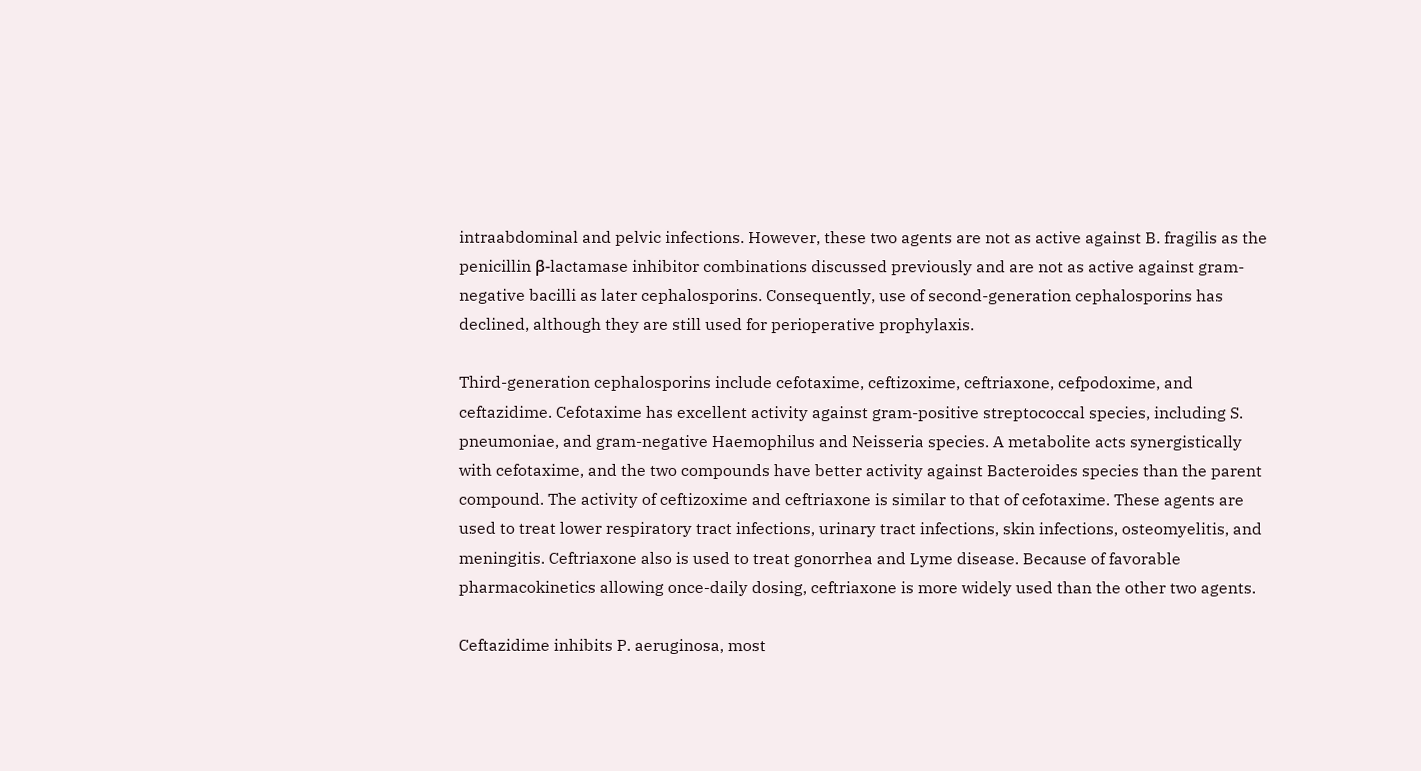intraabdominal and pelvic infections. However, these two agents are not as active against B. fragilis as the penicillin β-lactamase inhibitor combinations discussed previously and are not as active against gram-negative bacilli as later cephalosporins. Consequently, use of second-generation cephalosporins has declined, although they are still used for perioperative prophylaxis.

Third-generation cephalosporins include cefotaxime, ceftizoxime, ceftriaxone, cefpodoxime, and ceftazidime. Cefotaxime has excellent activity against gram-positive streptococcal species, including S. pneumoniae, and gram-negative Haemophilus and Neisseria species. A metabolite acts synergistically with cefotaxime, and the two compounds have better activity against Bacteroides species than the parent compound. The activity of ceftizoxime and ceftriaxone is similar to that of cefotaxime. These agents are used to treat lower respiratory tract infections, urinary tract infections, skin infections, osteomyelitis, and meningitis. Ceftriaxone also is used to treat gonorrhea and Lyme disease. Because of favorable pharmacokinetics allowing once-daily dosing, ceftriaxone is more widely used than the other two agents.

Ceftazidime inhibits P. aeruginosa, most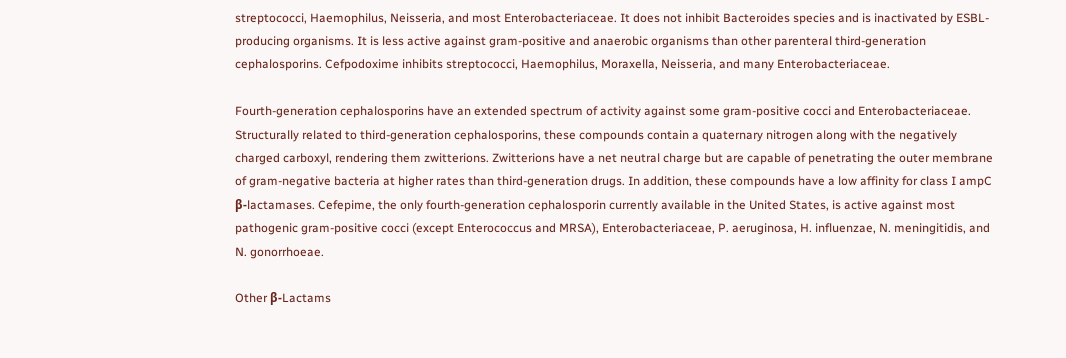streptococci, Haemophilus, Neisseria, and most Enterobacteriaceae. It does not inhibit Bacteroides species and is inactivated by ESBL-producing organisms. It is less active against gram-positive and anaerobic organisms than other parenteral third-generation cephalosporins. Cefpodoxime inhibits streptococci, Haemophilus, Moraxella, Neisseria, and many Enterobacteriaceae.

Fourth-generation cephalosporins have an extended spectrum of activity against some gram-positive cocci and Enterobacteriaceae. Structurally related to third-generation cephalosporins, these compounds contain a quaternary nitrogen along with the negatively charged carboxyl, rendering them zwitterions. Zwitterions have a net neutral charge but are capable of penetrating the outer membrane of gram-negative bacteria at higher rates than third-generation drugs. In addition, these compounds have a low affinity for class I ampC β-lactamases. Cefepime, the only fourth-generation cephalosporin currently available in the United States, is active against most pathogenic gram-positive cocci (except Enterococcus and MRSA), Enterobacteriaceae, P. aeruginosa, H. influenzae, N. meningitidis, and N. gonorrhoeae.

Other β-Lactams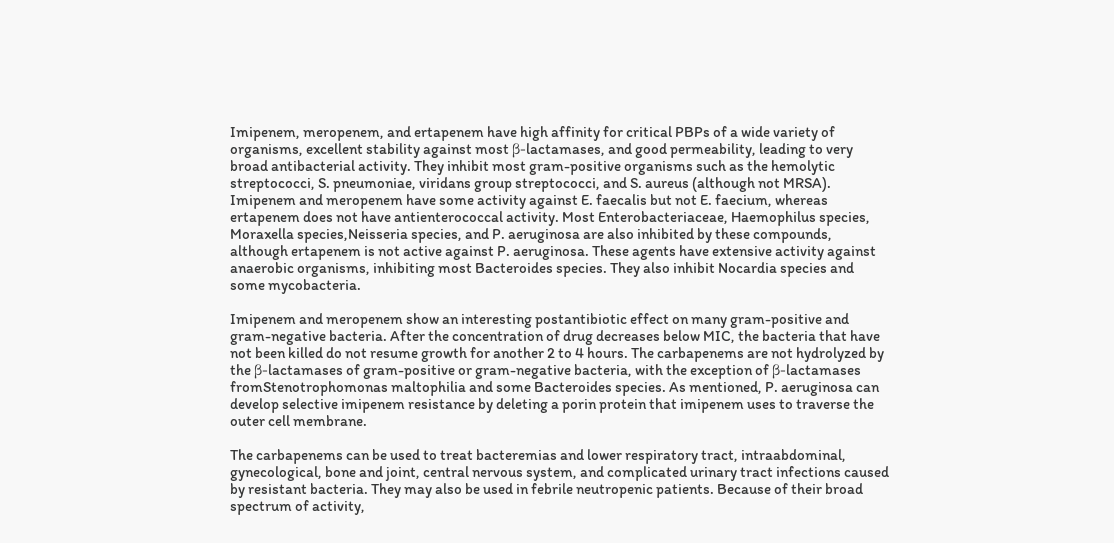Imipenem, meropenem, and ertapenem have high affinity for critical PBPs of a wide variety of organisms, excellent stability against most β-lactamases, and good permeability, leading to very broad antibacterial activity. They inhibit most gram-positive organisms such as the hemolytic streptococci, S. pneumoniae, viridans group streptococci, and S. aureus (although not MRSA). Imipenem and meropenem have some activity against E. faecalis but not E. faecium, whereas ertapenem does not have antienterococcal activity. Most Enterobacteriaceae, Haemophilus species, Moraxella species,Neisseria species, and P. aeruginosa are also inhibited by these compounds, although ertapenem is not active against P. aeruginosa. These agents have extensive activity against anaerobic organisms, inhibiting most Bacteroides species. They also inhibit Nocardia species and some mycobacteria.

Imipenem and meropenem show an interesting postantibiotic effect on many gram-positive and gram-negative bacteria. After the concentration of drug decreases below MIC, the bacteria that have not been killed do not resume growth for another 2 to 4 hours. The carbapenems are not hydrolyzed by the β-lactamases of gram-positive or gram-negative bacteria, with the exception of β-lactamases fromStenotrophomonas maltophilia and some Bacteroides species. As mentioned, P. aeruginosa can develop selective imipenem resistance by deleting a porin protein that imipenem uses to traverse the outer cell membrane.

The carbapenems can be used to treat bacteremias and lower respiratory tract, intraabdominal, gynecological, bone and joint, central nervous system, and complicated urinary tract infections caused by resistant bacteria. They may also be used in febrile neutropenic patients. Because of their broad spectrum of activity,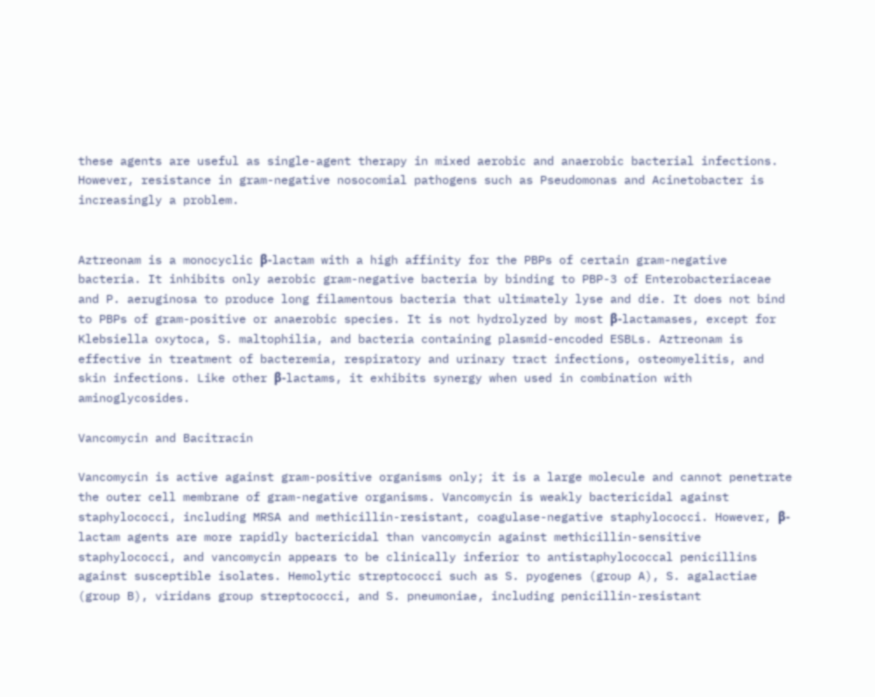these agents are useful as single-agent therapy in mixed aerobic and anaerobic bacterial infections. However, resistance in gram-negative nosocomial pathogens such as Pseudomonas and Acinetobacter is increasingly a problem.


Aztreonam is a monocyclic β-lactam with a high affinity for the PBPs of certain gram-negative bacteria. It inhibits only aerobic gram-negative bacteria by binding to PBP-3 of Enterobacteriaceae and P. aeruginosa to produce long filamentous bacteria that ultimately lyse and die. It does not bind to PBPs of gram-positive or anaerobic species. It is not hydrolyzed by most β-lactamases, except for Klebsiella oxytoca, S. maltophilia, and bacteria containing plasmid-encoded ESBLs. Aztreonam is effective in treatment of bacteremia, respiratory and urinary tract infections, osteomyelitis, and skin infections. Like other β-lactams, it exhibits synergy when used in combination with aminoglycosides.

Vancomycin and Bacitracin

Vancomycin is active against gram-positive organisms only; it is a large molecule and cannot penetrate the outer cell membrane of gram-negative organisms. Vancomycin is weakly bactericidal against staphylococci, including MRSA and methicillin-resistant, coagulase-negative staphylococci. However, β-lactam agents are more rapidly bactericidal than vancomycin against methicillin-sensitive staphylococci, and vancomycin appears to be clinically inferior to antistaphylococcal penicillins against susceptible isolates. Hemolytic streptococci such as S. pyogenes (group A), S. agalactiae (group B), viridans group streptococci, and S. pneumoniae, including penicillin-resistant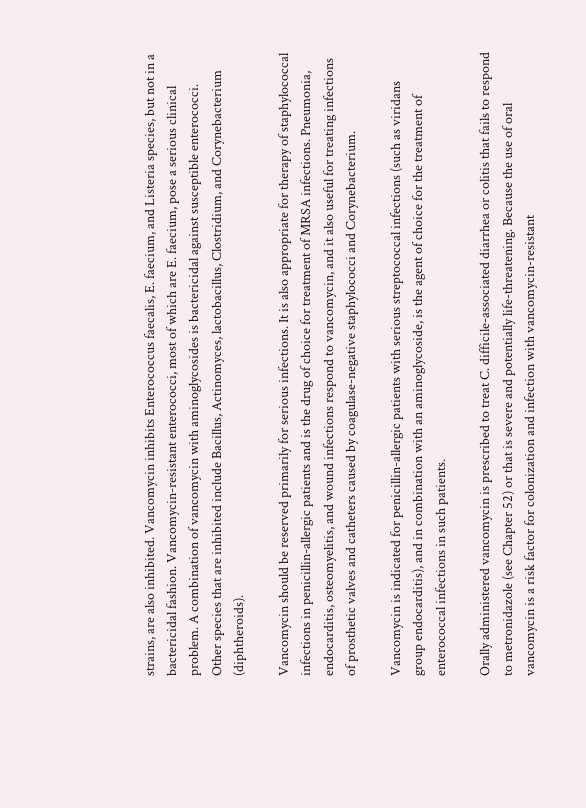strains, are also inhibited. Vancomycin inhibits Enterococcus faecalis, E. faecium, and Listeria species, but not in a bactericidal fashion. Vancomycin-resistant enterococci, most of which are E. faecium, pose a serious clinical problem. A combination of vancomycin with aminoglycosides is bactericidal against susceptible enterococci. Other species that are inhibited include Bacillus, Actinomyces, lactobacillus, Clostridium, and Corynebacterium (diphtheroids).

Vancomycin should be reserved primarily for serious infections. It is also appropriate for therapy of staphylococcal infections in penicillin-allergic patients and is the drug of choice for treatment of MRSA infections. Pneumonia, endocarditis, osteomyelitis, and wound infections respond to vancomycin, and it also useful for treating infections of prosthetic valves and catheters caused by coagulase-negative staphylococci and Corynebacterium.

Vancomycin is indicated for penicillin-allergic patients with serious streptococcal infections (such as viridans group endocarditis), and in combination with an aminoglycoside, is the agent of choice for the treatment of enterococcal infections in such patients.

Orally administered vancomycin is prescribed to treat C. difficile-associated diarrhea or colitis that fails to respond to metronidazole (see Chapter 52) or that is severe and potentially life-threatening. Because the use of oral vancomycin is a risk factor for colonization and infection with vancomycin-resistant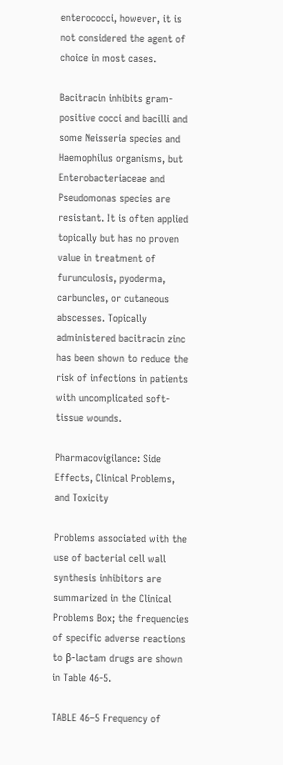enterococci, however, it is not considered the agent of choice in most cases.

Bacitracin inhibits gram-positive cocci and bacilli and some Neisseria species and Haemophilus organisms, but Enterobacteriaceae and Pseudomonas species are resistant. It is often applied topically but has no proven value in treatment of furunculosis, pyoderma, carbuncles, or cutaneous abscesses. Topically administered bacitracin zinc has been shown to reduce the risk of infections in patients with uncomplicated soft-tissue wounds.

Pharmacovigilance: Side Effects, Clinical Problems, and Toxicity

Problems associated with the use of bacterial cell wall synthesis inhibitors are summarized in the Clinical Problems Box; the frequencies of specific adverse reactions to β-lactam drugs are shown in Table 46-5.

TABLE 46–5 Frequency of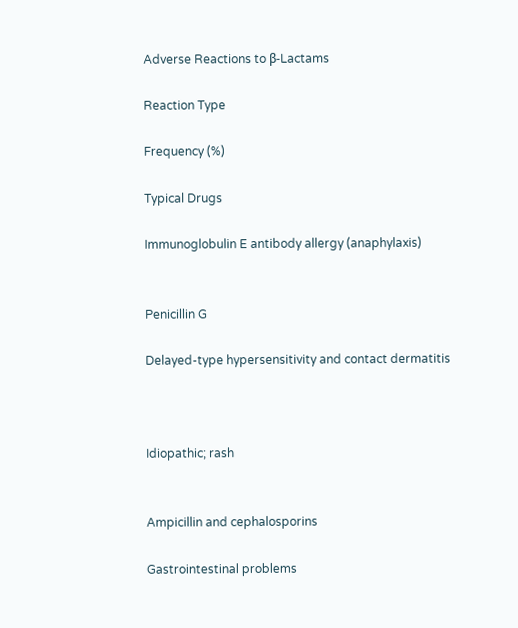Adverse Reactions to β-Lactams

Reaction Type

Frequency (%)

Typical Drugs

Immunoglobulin E antibody allergy (anaphylaxis)


Penicillin G

Delayed-type hypersensitivity and contact dermatitis



Idiopathic; rash


Ampicillin and cephalosporins

Gastrointestinal problems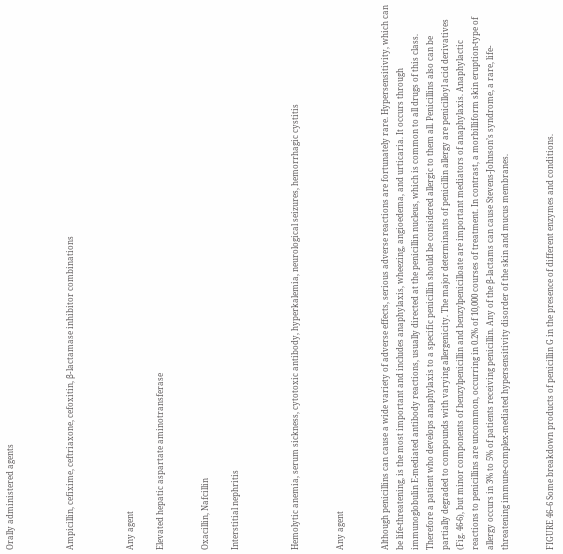Orally administered agents



Ampicillin, cefixime, ceftriaxone, cefoxitin, β-lactamase inhibitor combinations



Any agent

Elevated hepatic aspartate aminotransferase


Oxacillin, Nafcillin

Interstitial nephritis



Hemolytic anemia, serum sickness, cytotoxic antibody, hyperkalemia, neurological seizures, hemorrhagic cystitis


Any agent


Although penicillins can cause a wide variety of adverse effects, serious adverse reactions are fortunately rare. Hypersensitivity, which can be life-threatening, is the most important and includes anaphylaxis, wheezing, angioedema, and urticaria. It occurs through immunoglobulin E-mediated antibody reactions, usually directed at the penicillin nucleus, which is common to all drugs of this class. Therefore a patient who develops anaphylaxis to a specific penicillin should be considered allergic to them all. Penicillins also can be partially degraded to compounds with varying allergenicity. The major determinants of penicillin allergy are penicilloyl acid derivatives (Fig. 46-6), but minor components of benzylpenicillin and benzylpenicilloate are important mediators of anaphylaxis. Anaphylactic reactions to penicillins are uncommon, occurring in 0.2% of 10,000 courses of treatment. In contrast, a morbilliform skin eruption-type of allergy occurs in 3% to 5% of patients receiving penicillin. Any of the β-lactams can cause Stevens-Johnson’s syndrome, a rare, life-threatening immune-complex-mediated hypersensitivity disorder of the skin and mucus membranes.


FIGURE 46–6 Some breakdown products of penicillin G in the presence of different enzymes and conditions.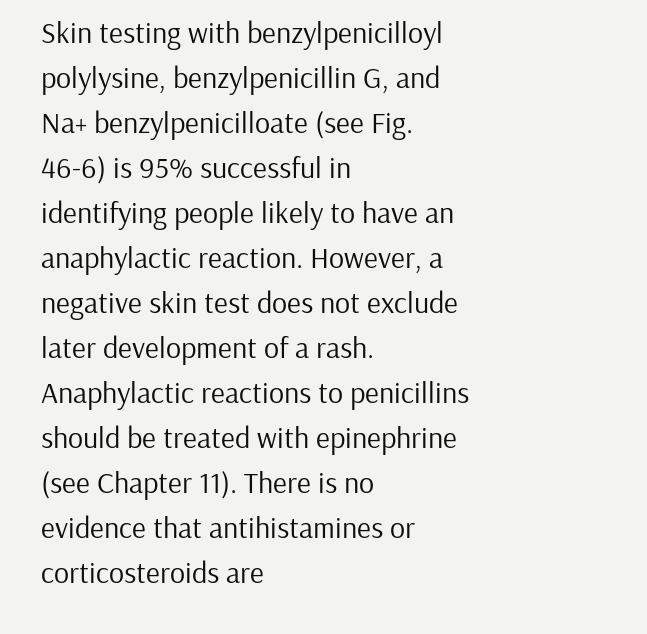Skin testing with benzylpenicilloyl polylysine, benzylpenicillin G, and Na+ benzylpenicilloate (see Fig. 46-6) is 95% successful in identifying people likely to have an anaphylactic reaction. However, a negative skin test does not exclude later development of a rash. Anaphylactic reactions to penicillins should be treated with epinephrine (see Chapter 11). There is no evidence that antihistamines or corticosteroids are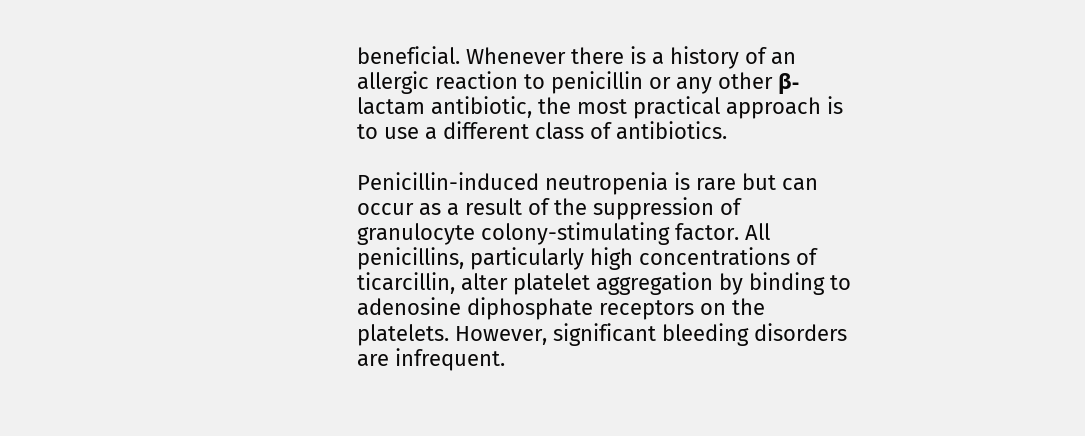beneficial. Whenever there is a history of an allergic reaction to penicillin or any other β-lactam antibiotic, the most practical approach is to use a different class of antibiotics.

Penicillin-induced neutropenia is rare but can occur as a result of the suppression of granulocyte colony-stimulating factor. All penicillins, particularly high concentrations of ticarcillin, alter platelet aggregation by binding to adenosine diphosphate receptors on the platelets. However, significant bleeding disorders are infrequent.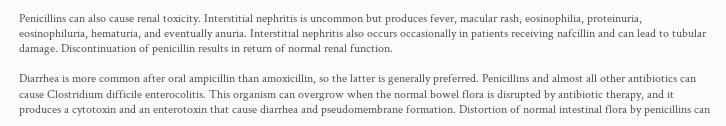Penicillins can also cause renal toxicity. Interstitial nephritis is uncommon but produces fever, macular rash, eosinophilia, proteinuria, eosinophiluria, hematuria, and eventually anuria. Interstitial nephritis also occurs occasionally in patients receiving nafcillin and can lead to tubular damage. Discontinuation of penicillin results in return of normal renal function.

Diarrhea is more common after oral ampicillin than amoxicillin, so the latter is generally preferred. Penicillins and almost all other antibiotics can cause Clostridium difficile enterocolitis. This organism can overgrow when the normal bowel flora is disrupted by antibiotic therapy, and it produces a cytotoxin and an enterotoxin that cause diarrhea and pseudomembrane formation. Distortion of normal intestinal flora by penicillins can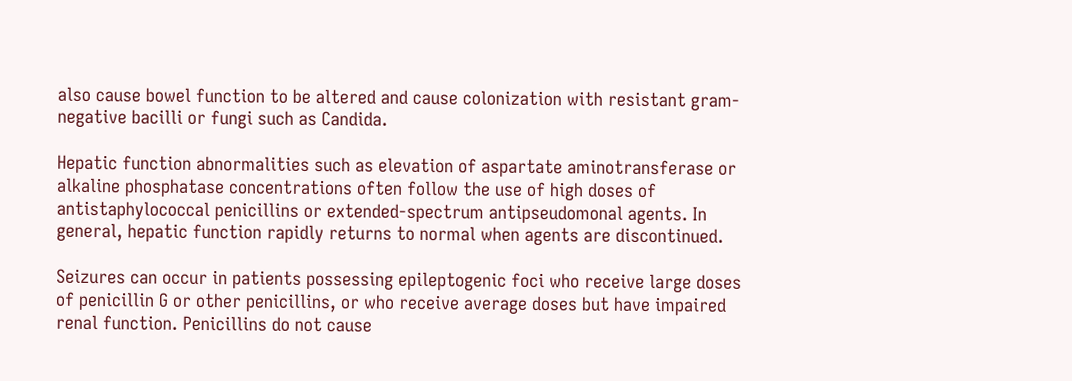also cause bowel function to be altered and cause colonization with resistant gram-negative bacilli or fungi such as Candida.

Hepatic function abnormalities such as elevation of aspartate aminotransferase or alkaline phosphatase concentrations often follow the use of high doses of antistaphylococcal penicillins or extended-spectrum antipseudomonal agents. In general, hepatic function rapidly returns to normal when agents are discontinued.

Seizures can occur in patients possessing epileptogenic foci who receive large doses of penicillin G or other penicillins, or who receive average doses but have impaired renal function. Penicillins do not cause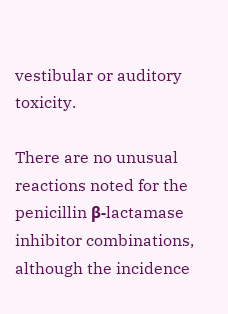vestibular or auditory toxicity.

There are no unusual reactions noted for the penicillin β-lactamase inhibitor combinations, although the incidence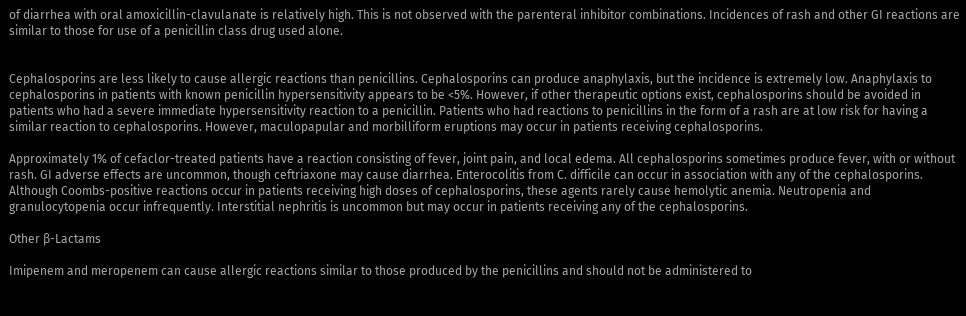of diarrhea with oral amoxicillin-clavulanate is relatively high. This is not observed with the parenteral inhibitor combinations. Incidences of rash and other GI reactions are similar to those for use of a penicillin class drug used alone.


Cephalosporins are less likely to cause allergic reactions than penicillins. Cephalosporins can produce anaphylaxis, but the incidence is extremely low. Anaphylaxis to cephalosporins in patients with known penicillin hypersensitivity appears to be <5%. However, if other therapeutic options exist, cephalosporins should be avoided in patients who had a severe immediate hypersensitivity reaction to a penicillin. Patients who had reactions to penicillins in the form of a rash are at low risk for having a similar reaction to cephalosporins. However, maculopapular and morbilliform eruptions may occur in patients receiving cephalosporins.

Approximately 1% of cefaclor-treated patients have a reaction consisting of fever, joint pain, and local edema. All cephalosporins sometimes produce fever, with or without rash. GI adverse effects are uncommon, though ceftriaxone may cause diarrhea. Enterocolitis from C. difficile can occur in association with any of the cephalosporins. Although Coombs-positive reactions occur in patients receiving high doses of cephalosporins, these agents rarely cause hemolytic anemia. Neutropenia and granulocytopenia occur infrequently. Interstitial nephritis is uncommon but may occur in patients receiving any of the cephalosporins.

Other β-Lactams

Imipenem and meropenem can cause allergic reactions similar to those produced by the penicillins and should not be administered to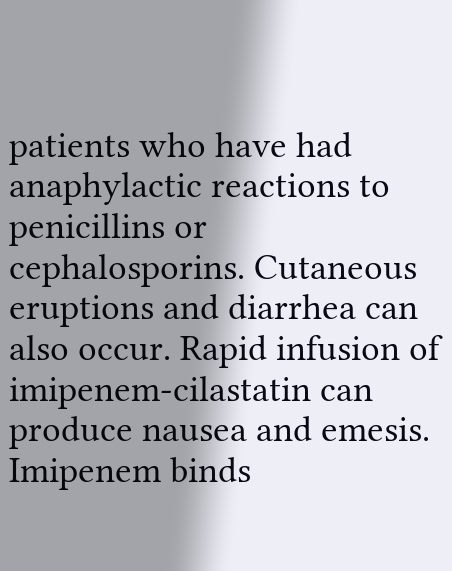patients who have had anaphylactic reactions to penicillins or cephalosporins. Cutaneous eruptions and diarrhea can also occur. Rapid infusion of imipenem-cilastatin can produce nausea and emesis. Imipenem binds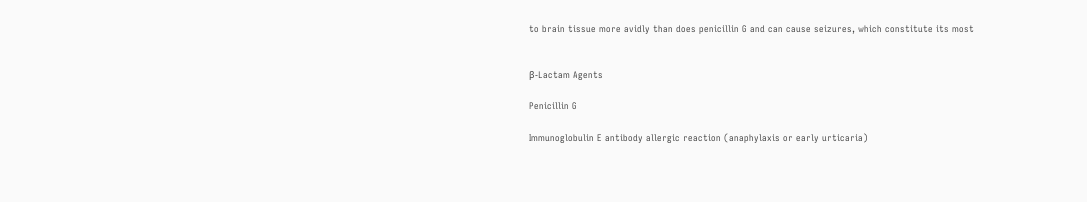to brain tissue more avidly than does penicillin G and can cause seizures, which constitute its most


β-Lactam Agents

Penicillin G

Immunoglobulin E antibody allergic reaction (anaphylaxis or early urticaria)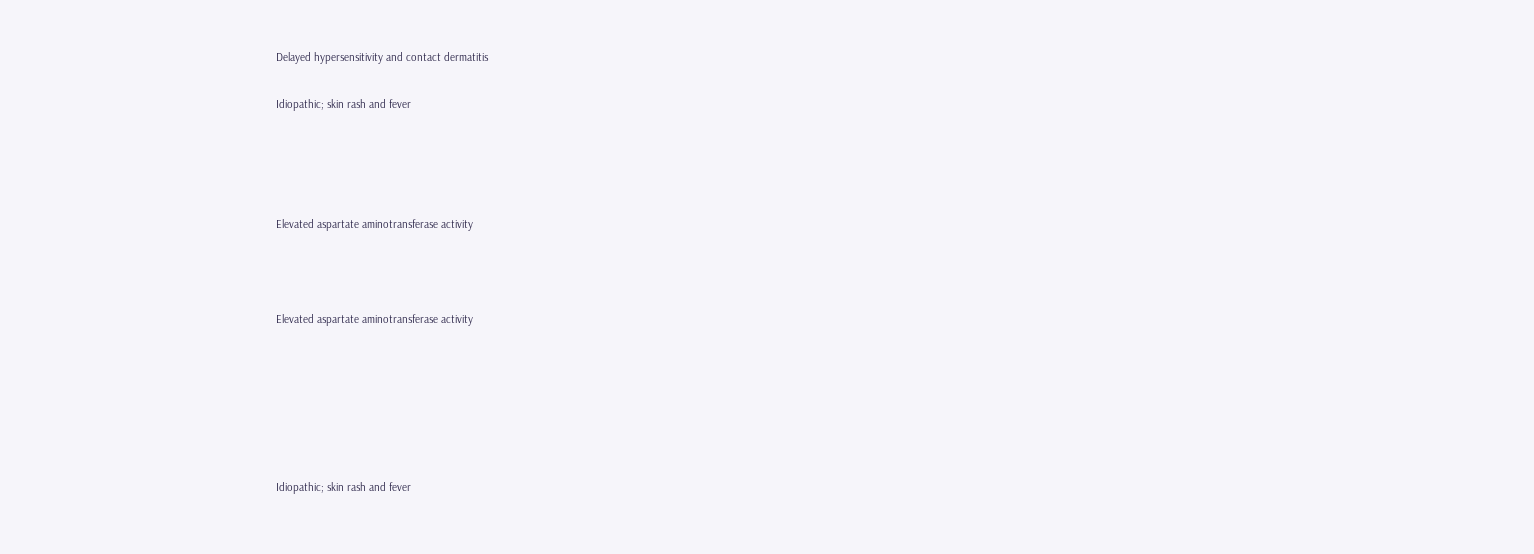Delayed hypersensitivity and contact dermatitis

Idiopathic; skin rash and fever




Elevated aspartate aminotransferase activity



Elevated aspartate aminotransferase activity






Idiopathic; skin rash and fever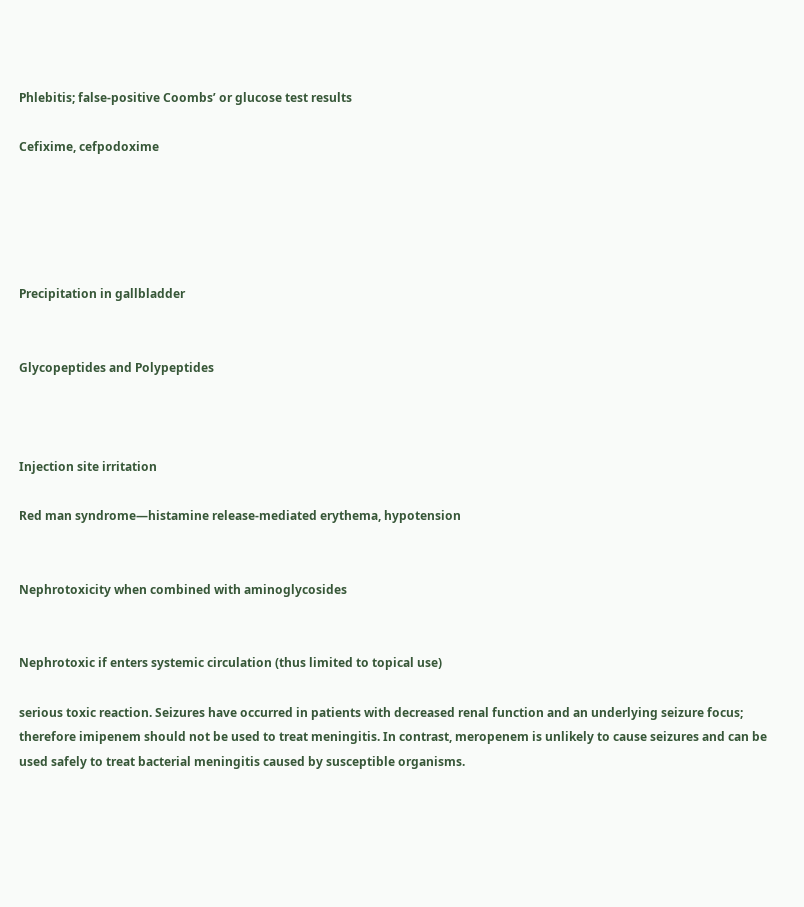Phlebitis; false-positive Coombs’ or glucose test results

Cefixime, cefpodoxime





Precipitation in gallbladder


Glycopeptides and Polypeptides



Injection site irritation

Red man syndrome—histamine release-mediated erythema, hypotension


Nephrotoxicity when combined with aminoglycosides


Nephrotoxic if enters systemic circulation (thus limited to topical use)

serious toxic reaction. Seizures have occurred in patients with decreased renal function and an underlying seizure focus; therefore imipenem should not be used to treat meningitis. In contrast, meropenem is unlikely to cause seizures and can be used safely to treat bacterial meningitis caused by susceptible organisms.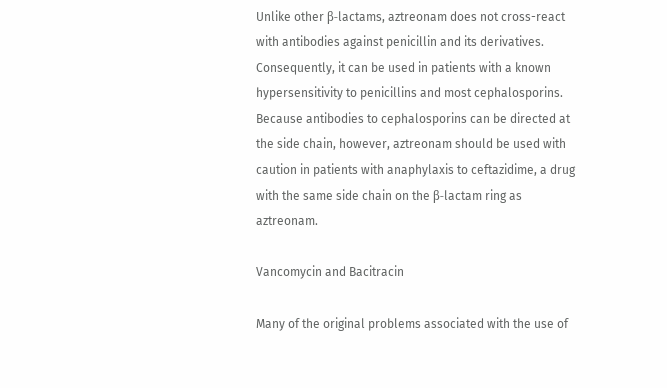Unlike other β-lactams, aztreonam does not cross-react with antibodies against penicillin and its derivatives. Consequently, it can be used in patients with a known hypersensitivity to penicillins and most cephalosporins. Because antibodies to cephalosporins can be directed at the side chain, however, aztreonam should be used with caution in patients with anaphylaxis to ceftazidime, a drug with the same side chain on the β-lactam ring as aztreonam.

Vancomycin and Bacitracin

Many of the original problems associated with the use of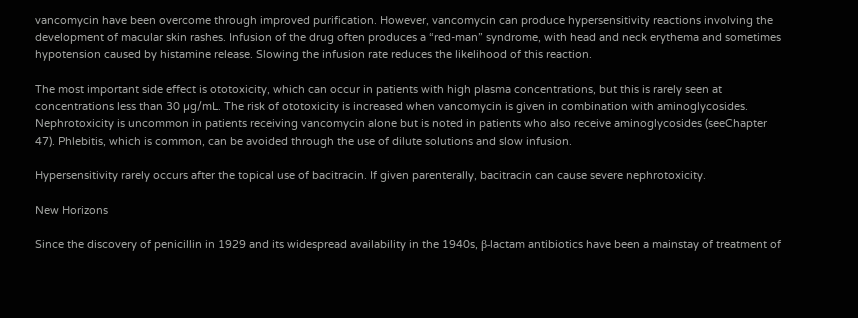vancomycin have been overcome through improved purification. However, vancomycin can produce hypersensitivity reactions involving the development of macular skin rashes. Infusion of the drug often produces a “red-man” syndrome, with head and neck erythema and sometimes hypotension caused by histamine release. Slowing the infusion rate reduces the likelihood of this reaction.

The most important side effect is ototoxicity, which can occur in patients with high plasma concentrations, but this is rarely seen at concentrations less than 30 µg/mL. The risk of ototoxicity is increased when vancomycin is given in combination with aminoglycosides. Nephrotoxicity is uncommon in patients receiving vancomycin alone but is noted in patients who also receive aminoglycosides (seeChapter 47). Phlebitis, which is common, can be avoided through the use of dilute solutions and slow infusion.

Hypersensitivity rarely occurs after the topical use of bacitracin. If given parenterally, bacitracin can cause severe nephrotoxicity.

New Horizons

Since the discovery of penicillin in 1929 and its widespread availability in the 1940s, β-lactam antibiotics have been a mainstay of treatment of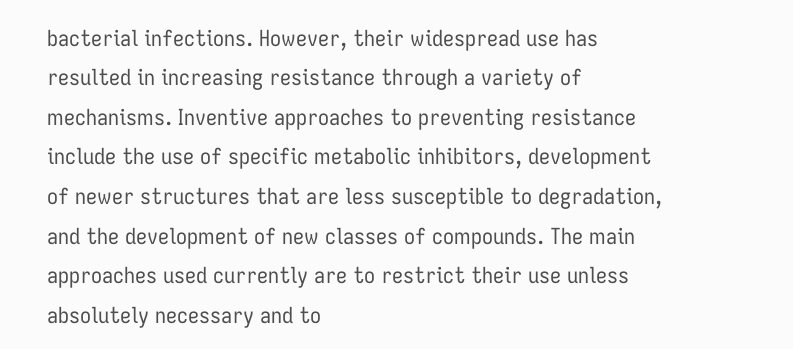bacterial infections. However, their widespread use has resulted in increasing resistance through a variety of mechanisms. Inventive approaches to preventing resistance include the use of specific metabolic inhibitors, development of newer structures that are less susceptible to degradation, and the development of new classes of compounds. The main approaches used currently are to restrict their use unless absolutely necessary and to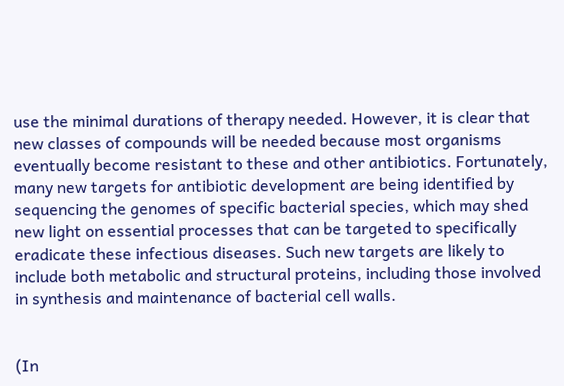use the minimal durations of therapy needed. However, it is clear that new classes of compounds will be needed because most organisms eventually become resistant to these and other antibiotics. Fortunately, many new targets for antibiotic development are being identified by sequencing the genomes of specific bacterial species, which may shed new light on essential processes that can be targeted to specifically eradicate these infectious diseases. Such new targets are likely to include both metabolic and structural proteins, including those involved in synthesis and maintenance of bacterial cell walls.


(In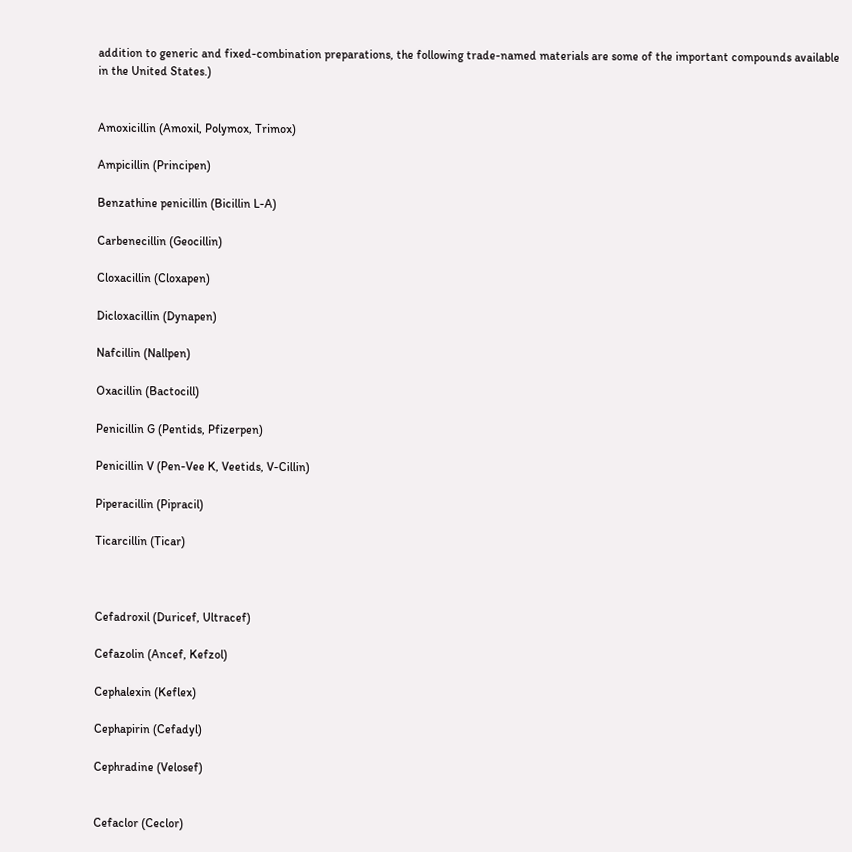addition to generic and fixed-combination preparations, the following trade-named materials are some of the important compounds available in the United States.)


Amoxicillin (Amoxil, Polymox, Trimox)

Ampicillin (Principen)

Benzathine penicillin (Bicillin L-A)

Carbenecillin (Geocillin)

Cloxacillin (Cloxapen)

Dicloxacillin (Dynapen)

Nafcillin (Nallpen)

Oxacillin (Bactocill)

Penicillin G (Pentids, Pfizerpen)

Penicillin V (Pen-Vee K, Veetids, V-Cillin)

Piperacillin (Pipracil)

Ticarcillin (Ticar)



Cefadroxil (Duricef, Ultracef)

Cefazolin (Ancef, Kefzol)

Cephalexin (Keflex)

Cephapirin (Cefadyl)

Cephradine (Velosef)


Cefaclor (Ceclor)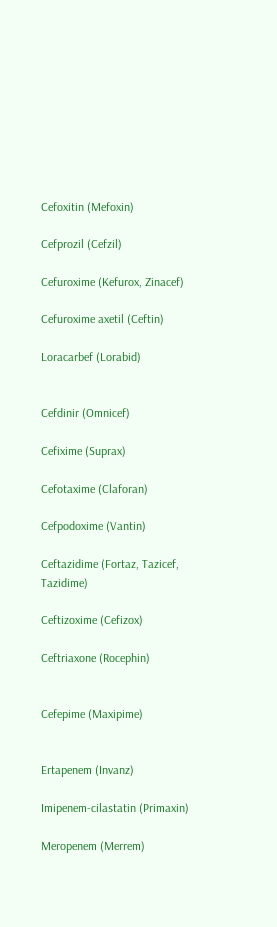Cefoxitin (Mefoxin)

Cefprozil (Cefzil)

Cefuroxime (Kefurox, Zinacef)

Cefuroxime axetil (Ceftin)

Loracarbef (Lorabid)


Cefdinir (Omnicef)

Cefixime (Suprax)

Cefotaxime (Claforan)

Cefpodoxime (Vantin)

Ceftazidime (Fortaz, Tazicef, Tazidime)

Ceftizoxime (Cefizox)

Ceftriaxone (Rocephin)


Cefepime (Maxipime)


Ertapenem (Invanz)

Imipenem-cilastatin (Primaxin)

Meropenem (Merrem)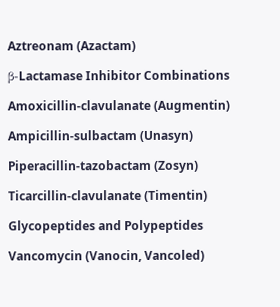Aztreonam (Azactam)

β-Lactamase Inhibitor Combinations

Amoxicillin-clavulanate (Augmentin)

Ampicillin-sulbactam (Unasyn)

Piperacillin-tazobactam (Zosyn)

Ticarcillin-clavulanate (Timentin)

Glycopeptides and Polypeptides

Vancomycin (Vanocin, Vancoled)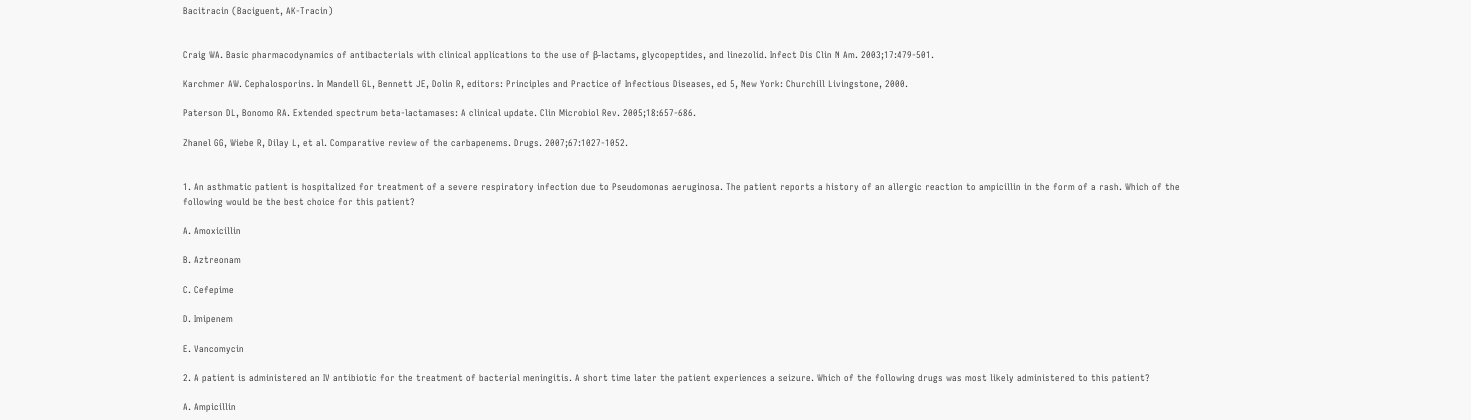Bacitracin (Baciguent, AK-Tracin)


Craig WA. Basic pharmacodynamics of antibacterials with clinical applications to the use of β-lactams, glycopeptides, and linezolid. Infect Dis Clin N Am. 2003;17:479-501.

Karchmer AW. Cephalosporins. In Mandell GL, Bennett JE, Dolin R, editors: Principles and Practice of Infectious Diseases, ed 5, New York: Churchill Livingstone, 2000.

Paterson DL, Bonomo RA. Extended spectrum beta-lactamases: A clinical update. Clin Microbiol Rev. 2005;18:657-686.

Zhanel GG, Wiebe R, Dilay L, et al. Comparative review of the carbapenems. Drugs. 2007;67:1027-1052.


1. An asthmatic patient is hospitalized for treatment of a severe respiratory infection due to Pseudomonas aeruginosa. The patient reports a history of an allergic reaction to ampicillin in the form of a rash. Which of the following would be the best choice for this patient?

A. Amoxicillin

B. Aztreonam

C. Cefepime

D. Imipenem

E. Vancomycin

2. A patient is administered an IV antibiotic for the treatment of bacterial meningitis. A short time later the patient experiences a seizure. Which of the following drugs was most likely administered to this patient?

A. Ampicillin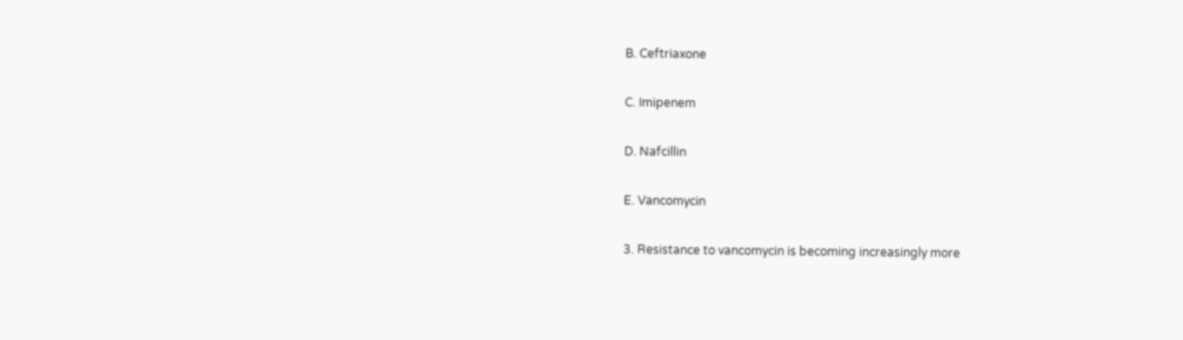B. Ceftriaxone

C. Imipenem

D. Nafcillin

E. Vancomycin

3. Resistance to vancomycin is becoming increasingly more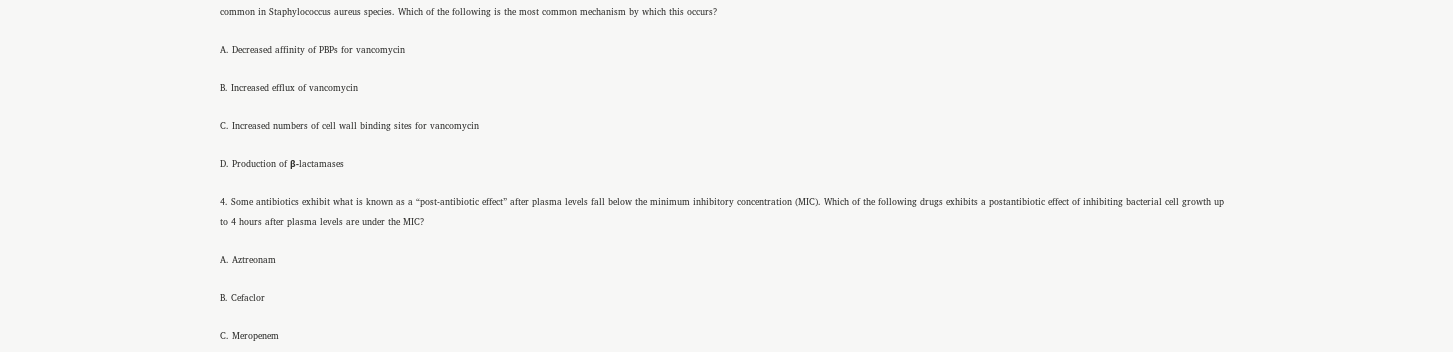common in Staphylococcus aureus species. Which of the following is the most common mechanism by which this occurs?

A. Decreased affinity of PBPs for vancomycin

B. Increased efflux of vancomycin

C. Increased numbers of cell wall binding sites for vancomycin

D. Production of β-lactamases

4. Some antibiotics exhibit what is known as a “post-antibiotic effect” after plasma levels fall below the minimum inhibitory concentration (MIC). Which of the following drugs exhibits a postantibiotic effect of inhibiting bacterial cell growth up to 4 hours after plasma levels are under the MIC?

A. Aztreonam

B. Cefaclor

C. Meropenem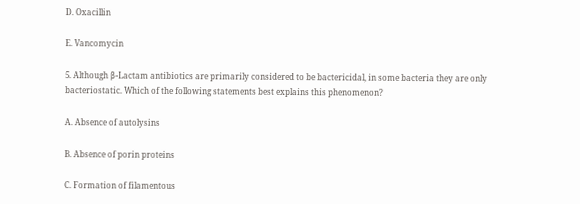D. Oxacillin

E. Vancomycin

5. Although β-Lactam antibiotics are primarily considered to be bactericidal, in some bacteria they are only bacteriostatic. Which of the following statements best explains this phenomenon?

A. Absence of autolysins

B. Absence of porin proteins

C. Formation of filamentous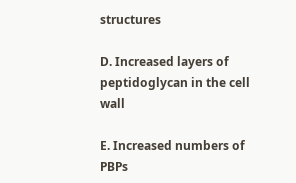structures

D. Increased layers of peptidoglycan in the cell wall

E. Increased numbers of PBPs